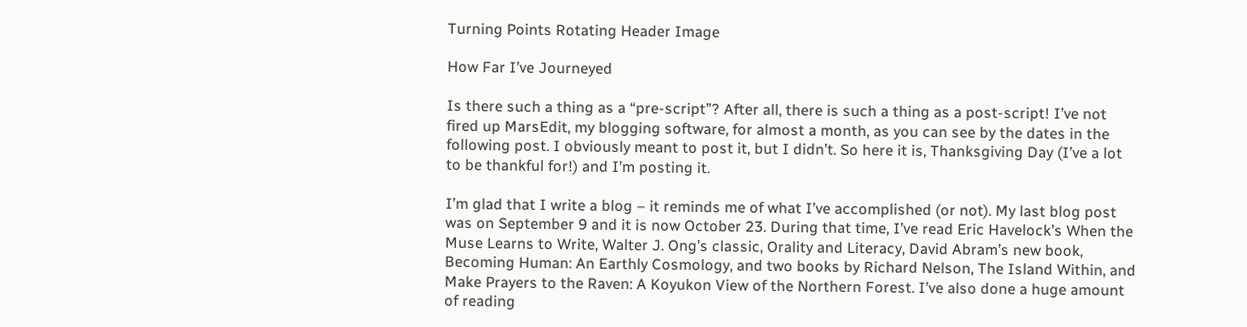Turning Points Rotating Header Image

How Far I’ve Journeyed

Is there such a thing as a “pre-script”? After all, there is such a thing as a post-script! I’ve not fired up MarsEdit, my blogging software, for almost a month, as you can see by the dates in the following post. I obviously meant to post it, but I didn’t. So here it is, Thanksgiving Day (I’ve a lot to be thankful for!) and I’m posting it.

I’m glad that I write a blog – it reminds me of what I’ve accomplished (or not). My last blog post was on September 9 and it is now October 23. During that time, I’ve read Eric Havelock’s When the Muse Learns to Write, Walter J. Ong’s classic, Orality and Literacy, David Abram’s new book, Becoming Human: An Earthly Cosmology, and two books by Richard Nelson, The Island Within, and Make Prayers to the Raven: A Koyukon View of the Northern Forest. I’ve also done a huge amount of reading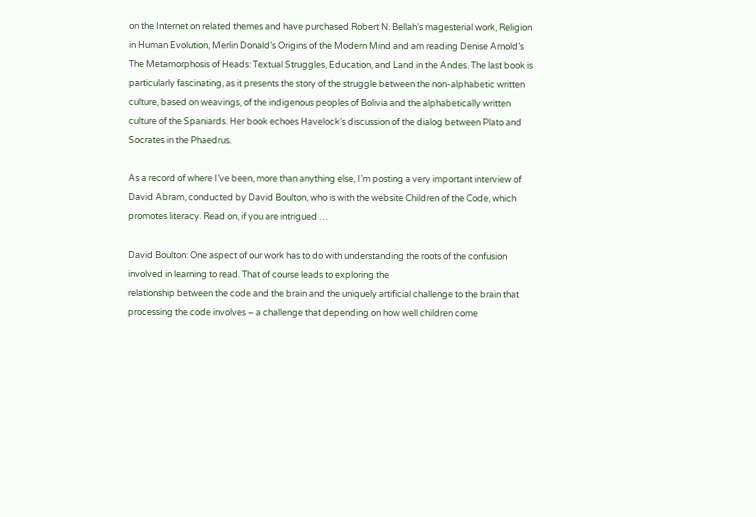on the Internet on related themes and have purchased Robert N. Bellah’s magesterial work, Religion in Human Evolution, Merlin Donald’s Origins of the Modern Mind and am reading Denise Arnold’s The Metamorphosis of Heads: Textual Struggles, Education, and Land in the Andes. The last book is particularly fascinating, as it presents the story of the struggle between the non-alphabetic written culture, based on weavings, of the indigenous peoples of Bolivia and the alphabetically written culture of the Spaniards. Her book echoes Havelock’s discussion of the dialog between Plato and Socrates in the Phaedrus.

As a record of where I’ve been, more than anything else, I’m posting a very important interview of David Abram, conducted by David Boulton, who is with the website Children of the Code, which promotes literacy. Read on, if you are intrigued …

David Boulton: One aspect of our work has to do with understanding the roots of the confusion involved in learning to read. That of course leads to exploring the
relationship between the code and the brain and the uniquely artificial challenge to the brain that processing the code involves – a challenge that depending on how well children come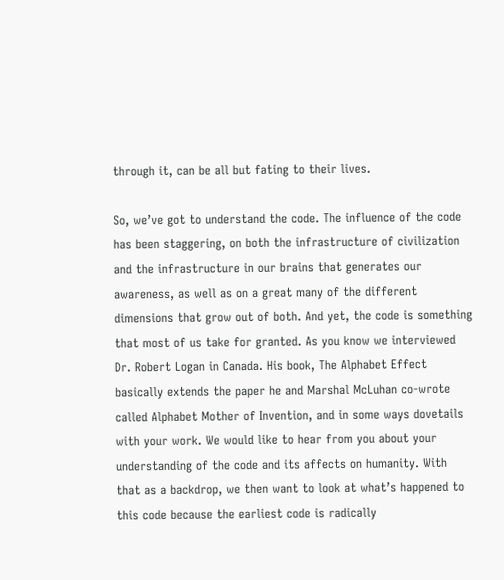through it, can be all but fating to their lives.

So, we’ve got to understand the code. The influence of the code has been staggering, on both the infrastructure of civilization and the infrastructure in our brains that generates our awareness, as well as on a great many of the different dimensions that grow out of both. And yet, the code is something that most of us take for granted. As you know we interviewed Dr. Robert Logan in Canada. His book, The Alphabet Effect basically extends the paper he and Marshal McLuhan co-wrote called Alphabet Mother of Invention, and in some ways dovetails with your work. We would like to hear from you about your understanding of the code and its affects on humanity. With that as a backdrop, we then want to look at what’s happened to this code because the earliest code is radically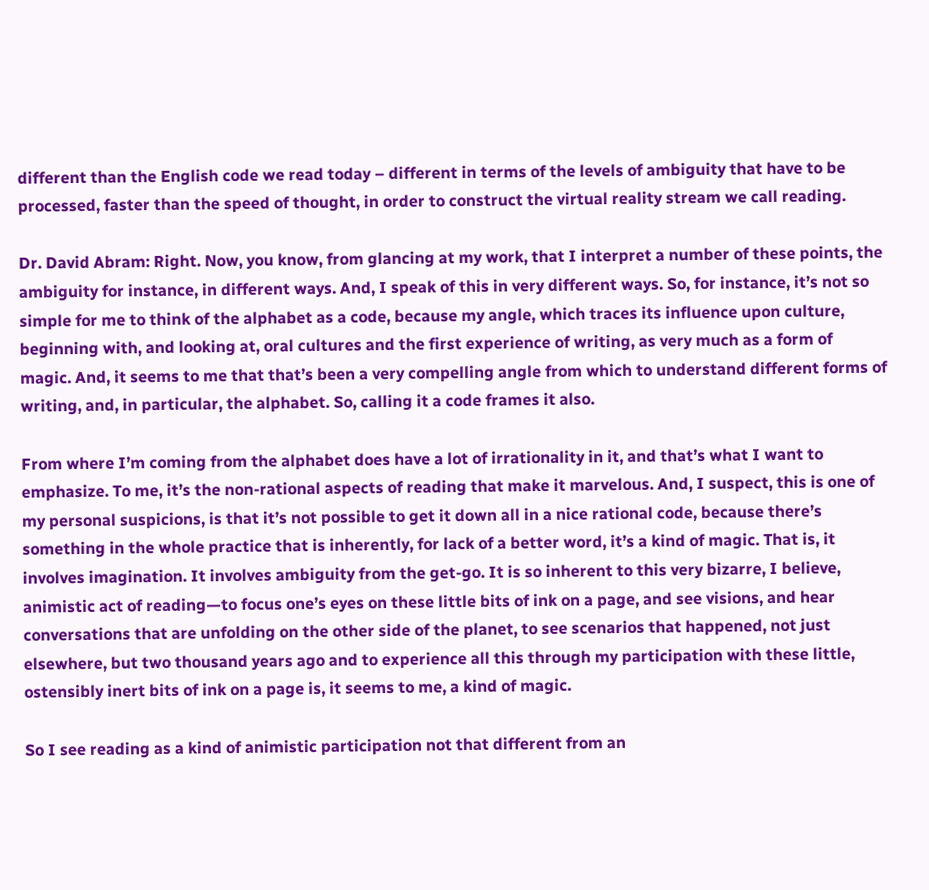different than the English code we read today – different in terms of the levels of ambiguity that have to be processed, faster than the speed of thought, in order to construct the virtual reality stream we call reading.

Dr. David Abram: Right. Now, you know, from glancing at my work, that I interpret a number of these points, the ambiguity for instance, in different ways. And, I speak of this in very different ways. So, for instance, it’s not so simple for me to think of the alphabet as a code, because my angle, which traces its influence upon culture, beginning with, and looking at, oral cultures and the first experience of writing, as very much as a form of magic. And, it seems to me that that’s been a very compelling angle from which to understand different forms of writing, and, in particular, the alphabet. So, calling it a code frames it also.

From where I’m coming from the alphabet does have a lot of irrationality in it, and that’s what I want to emphasize. To me, it’s the non-rational aspects of reading that make it marvelous. And, I suspect, this is one of my personal suspicions, is that it’s not possible to get it down all in a nice rational code, because there’s something in the whole practice that is inherently, for lack of a better word, it’s a kind of magic. That is, it involves imagination. It involves ambiguity from the get-go. It is so inherent to this very bizarre, I believe, animistic act of reading—to focus one’s eyes on these little bits of ink on a page, and see visions, and hear conversations that are unfolding on the other side of the planet, to see scenarios that happened, not just elsewhere, but two thousand years ago and to experience all this through my participation with these little, ostensibly inert bits of ink on a page is, it seems to me, a kind of magic.

So I see reading as a kind of animistic participation not that different from an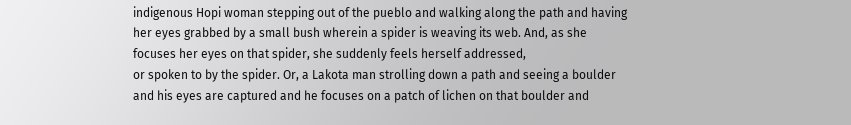indigenous Hopi woman stepping out of the pueblo and walking along the path and having her eyes grabbed by a small bush wherein a spider is weaving its web. And, as she focuses her eyes on that spider, she suddenly feels herself addressed,
or spoken to by the spider. Or, a Lakota man strolling down a path and seeing a boulder and his eyes are captured and he focuses on a patch of lichen on that boulder and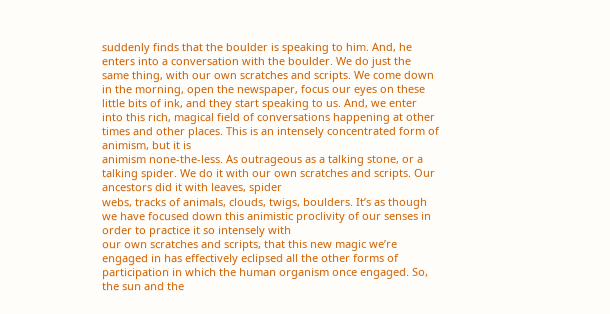suddenly finds that the boulder is speaking to him. And, he enters into a conversation with the boulder. We do just the same thing, with our own scratches and scripts. We come down in the morning, open the newspaper, focus our eyes on these little bits of ink, and they start speaking to us. And, we enter into this rich, magical field of conversations happening at other times and other places. This is an intensely concentrated form of animism, but it is
animism none-the-less. As outrageous as a talking stone, or a talking spider. We do it with our own scratches and scripts. Our ancestors did it with leaves, spider
webs, tracks of animals, clouds, twigs, boulders. It’s as though we have focused down this animistic proclivity of our senses in order to practice it so intensely with
our own scratches and scripts, that this new magic we’re engaged in has effectively eclipsed all the other forms of participation in which the human organism once engaged. So, the sun and the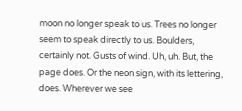moon no longer speak to us. Trees no longer seem to speak directly to us. Boulders, certainly not. Gusts of wind. Uh, uh. But, the page does. Or the neon sign, with its lettering, does. Wherever we see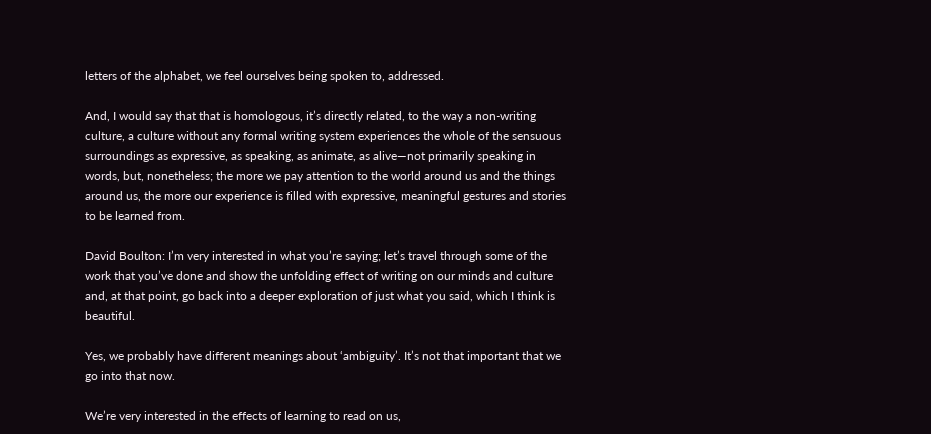letters of the alphabet, we feel ourselves being spoken to, addressed.

And, I would say that that is homologous, it’s directly related, to the way a non-writing culture, a culture without any formal writing system experiences the whole of the sensuous surroundings as expressive, as speaking, as animate, as alive—not primarily speaking in words, but, nonetheless; the more we pay attention to the world around us and the things around us, the more our experience is filled with expressive, meaningful gestures and stories to be learned from.

David Boulton: I’m very interested in what you’re saying; let’s travel through some of the work that you’ve done and show the unfolding effect of writing on our minds and culture and, at that point, go back into a deeper exploration of just what you said, which I think is beautiful.

Yes, we probably have different meanings about ‘ambiguity’. It’s not that important that we go into that now.

We’re very interested in the effects of learning to read on us,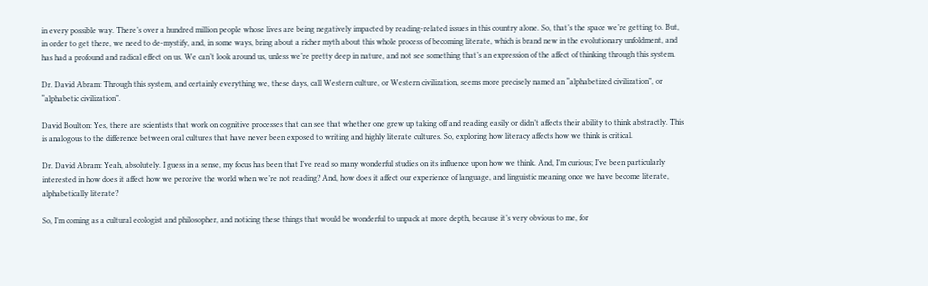in every possible way. There’s over a hundred million people whose lives are being negatively impacted by reading-related issues in this country alone. So, that’s the space we’re getting to. But, in order to get there, we need to de-mystify, and, in some ways, bring about a richer myth about this whole process of becoming literate, which is brand new in the evolutionary unfoldment, and has had a profound and radical effect on us. We can’t look around us, unless we’re pretty deep in nature, and not see something that’s an expression of the affect of thinking through this system.

Dr. David Abram: Through this system, and certainly everything we, these days, call Western culture, or Western civilization, seems more precisely named an “alphabetized civilization”, or “alphabetic civilization”.

David Boulton: Yes, there are scientists that work on cognitive processes that can see that whether one grew up taking off and reading easily or didn’t affects their ability to think abstractly. This is analogous to the difference between oral cultures that have never been exposed to writing and highly literate cultures. So, exploring how literacy affects how we think is critical.

Dr. David Abram: Yeah, absolutely. I guess in a sense, my focus has been that I’ve read so many wonderful studies on its influence upon how we think. And, I’m curious; I’ve been particularly interested in how does it affect how we perceive the world when we’re not reading? And, how does it affect our experience of language, and linguistic meaning once we have become literate, alphabetically literate?

So, I’m coming as a cultural ecologist and philosopher, and noticing these things that would be wonderful to unpack at more depth, because it’s very obvious to me, for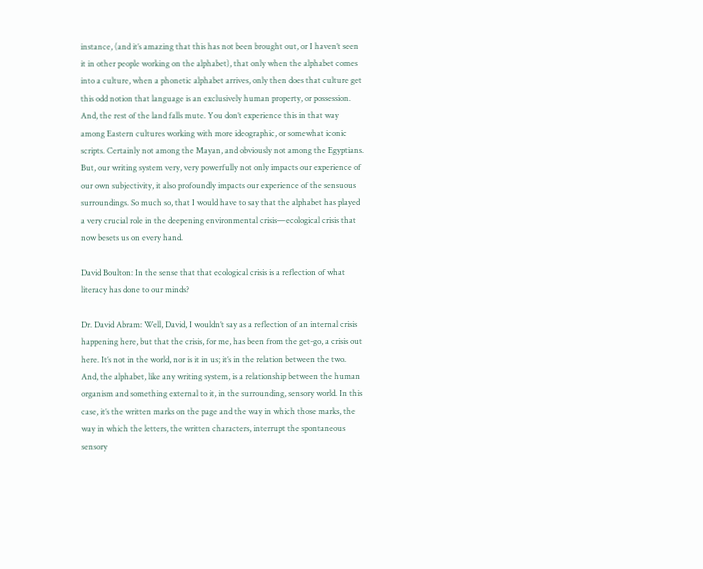instance, (and it’s amazing that this has not been brought out, or I haven’t seen it in other people working on the alphabet), that only when the alphabet comes into a culture, when a phonetic alphabet arrives, only then does that culture get this odd notion that language is an exclusively human property, or possession. And, the rest of the land falls mute. You don’t experience this in that way among Eastern cultures working with more ideographic, or somewhat iconic scripts. Certainly not among the Mayan, and obviously not among the Egyptians. But, our writing system very, very powerfully not only impacts our experience of our own subjectivity, it also profoundly impacts our experience of the sensuous surroundings. So much so, that I would have to say that the alphabet has played a very crucial role in the deepening environmental crisis—ecological crisis that now besets us on every hand.

David Boulton: In the sense that that ecological crisis is a reflection of what literacy has done to our minds?

Dr. David Abram: Well, David, I wouldn’t say as a reflection of an internal crisis happening here, but that the crisis, for me, has been from the get-go, a crisis out here. It’s not in the world, nor is it in us; it’s in the relation between the two. And, the alphabet, like any writing system, is a relationship between the human organism and something external to it, in the surrounding, sensory world. In this case, it’s the written marks on the page and the way in which those marks, the way in which the letters, the written characters, interrupt the spontaneous sensory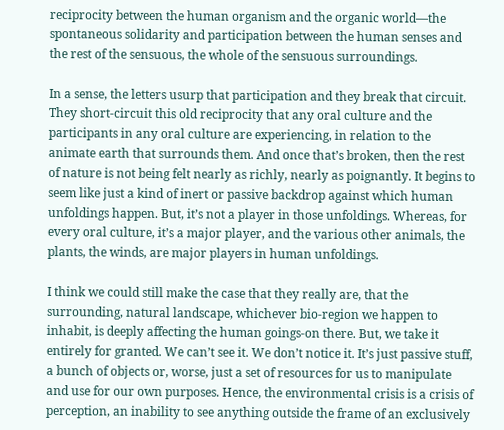reciprocity between the human organism and the organic world—the
spontaneous solidarity and participation between the human senses and the rest of the sensuous, the whole of the sensuous surroundings.

In a sense, the letters usurp that participation and they break that circuit. They short-circuit this old reciprocity that any oral culture and the participants in any oral culture are experiencing, in relation to the animate earth that surrounds them. And once that’s broken, then the rest of nature is not being felt nearly as richly, nearly as poignantly. It begins to seem like just a kind of inert or passive backdrop against which human unfoldings happen. But, it’s not a player in those unfoldings. Whereas, for every oral culture, it’s a major player, and the various other animals, the plants, the winds, are major players in human unfoldings.

I think we could still make the case that they really are, that the surrounding, natural landscape, whichever bio-region we happen to inhabit, is deeply affecting the human goings-on there. But, we take it entirely for granted. We can’t see it. We don’t notice it. It’s just passive stuff, a bunch of objects or, worse, just a set of resources for us to manipulate and use for our own purposes. Hence, the environmental crisis is a crisis of perception, an inability to see anything outside the frame of an exclusively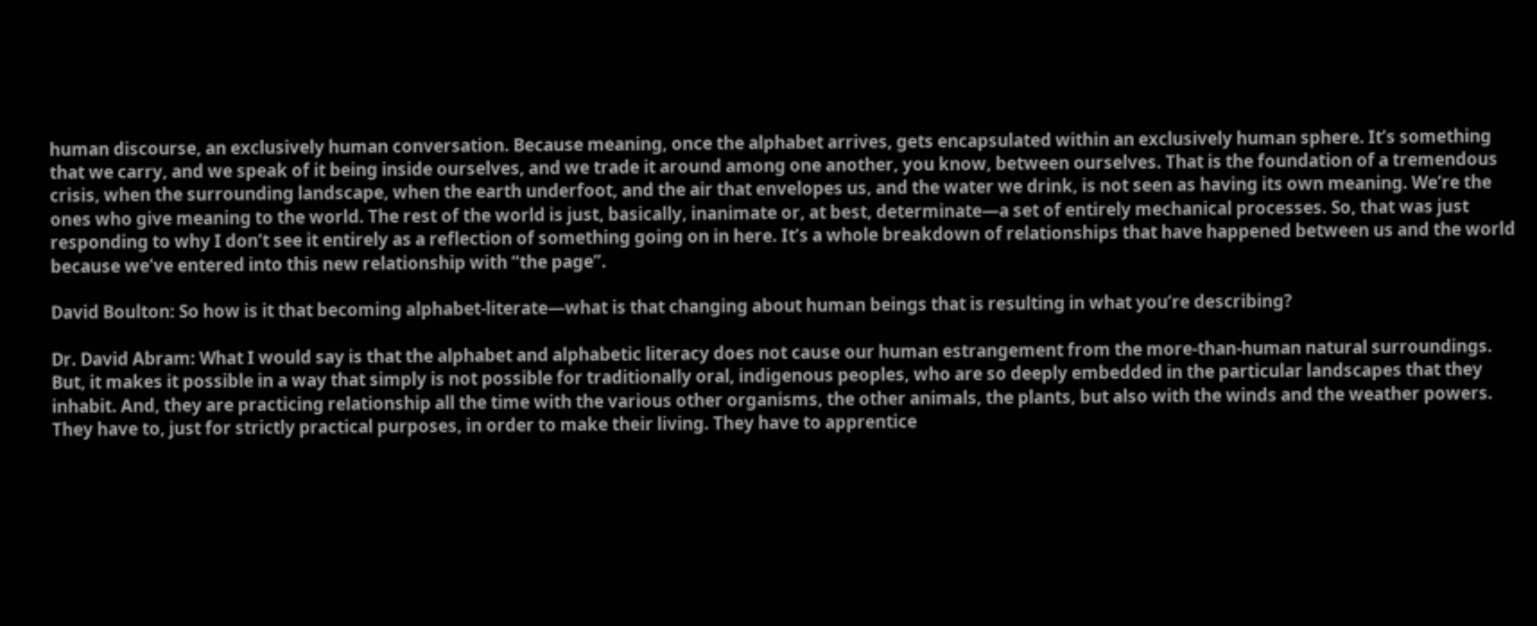human discourse, an exclusively human conversation. Because meaning, once the alphabet arrives, gets encapsulated within an exclusively human sphere. It’s something that we carry, and we speak of it being inside ourselves, and we trade it around among one another, you know, between ourselves. That is the foundation of a tremendous crisis, when the surrounding landscape, when the earth underfoot, and the air that envelopes us, and the water we drink, is not seen as having its own meaning. We’re the ones who give meaning to the world. The rest of the world is just, basically, inanimate or, at best, determinate—a set of entirely mechanical processes. So, that was just responding to why I don’t see it entirely as a reflection of something going on in here. It’s a whole breakdown of relationships that have happened between us and the world because we’ve entered into this new relationship with “the page”.

David Boulton: So how is it that becoming alphabet-literate—what is that changing about human beings that is resulting in what you’re describing?

Dr. David Abram: What I would say is that the alphabet and alphabetic literacy does not cause our human estrangement from the more-than-human natural surroundings. But, it makes it possible in a way that simply is not possible for traditionally oral, indigenous peoples, who are so deeply embedded in the particular landscapes that they inhabit. And, they are practicing relationship all the time with the various other organisms, the other animals, the plants, but also with the winds and the weather powers. They have to, just for strictly practical purposes, in order to make their living. They have to apprentice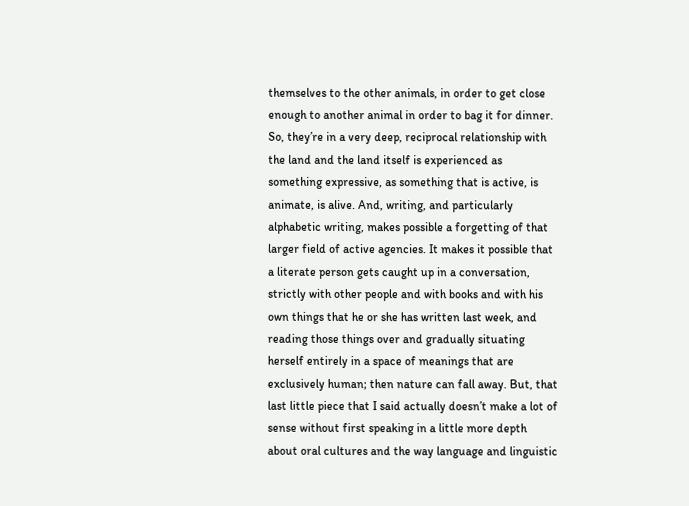themselves to the other animals, in order to get close enough to another animal in order to bag it for dinner. So, they’re in a very deep, reciprocal relationship with the land and the land itself is experienced as something expressive, as something that is active, is animate, is alive. And, writing, and particularly alphabetic writing, makes possible a forgetting of that larger field of active agencies. It makes it possible that a literate person gets caught up in a conversation, strictly with other people and with books and with his own things that he or she has written last week, and reading those things over and gradually situating herself entirely in a space of meanings that are exclusively human; then nature can fall away. But, that last little piece that I said actually doesn’t make a lot of sense without first speaking in a little more depth about oral cultures and the way language and linguistic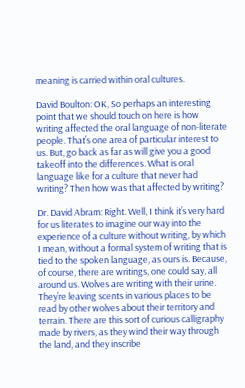meaning is carried within oral cultures.

David Boulton: OK, So perhaps an interesting point that we should touch on here is how writing affected the oral language of non-literate people. That’s one area of particular interest to us. But, go back as far as will give you a good takeoff into the differences. What is oral language like for a culture that never had writing? Then how was that affected by writing?

Dr. David Abram: Right. Well, I think it’s very hard for us literates to imagine our way into the experience of a culture without writing, by which I mean, without a formal system of writing that is tied to the spoken language, as ours is. Because, of course, there are writings, one could say, all around us. Wolves are writing with their urine. They’re leaving scents in various places to be read by other wolves about their territory and terrain. There are this sort of curious calligraphy made by rivers, as they wind their way through the land, and they inscribe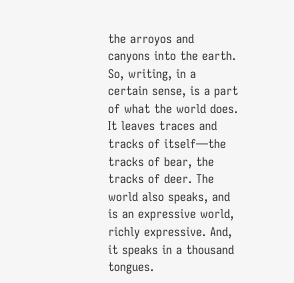the arroyos and canyons into the earth. So, writing, in a certain sense, is a part of what the world does. It leaves traces and tracks of itself—the tracks of bear, the tracks of deer. The world also speaks, and is an expressive world, richly expressive. And, it speaks in a thousand tongues.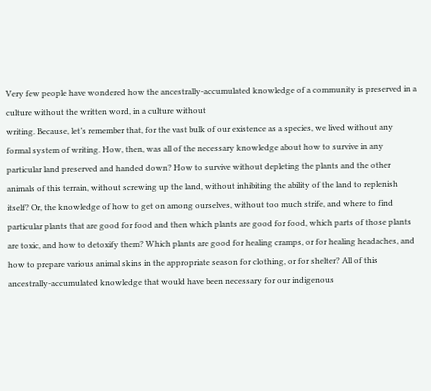Very few people have wondered how the ancestrally-accumulated knowledge of a community is preserved in a culture without the written word, in a culture without
writing. Because, let’s remember that, for the vast bulk of our existence as a species, we lived without any formal system of writing. How, then, was all of the necessary knowledge about how to survive in any particular land preserved and handed down? How to survive without depleting the plants and the other animals of this terrain, without screwing up the land, without inhibiting the ability of the land to replenish itself? Or, the knowledge of how to get on among ourselves, without too much strife, and where to find particular plants that are good for food and then which plants are good for food, which parts of those plants are toxic, and how to detoxify them? Which plants are good for healing cramps, or for healing headaches, and how to prepare various animal skins in the appropriate season for clothing, or for shelter? All of this ancestrally-accumulated knowledge that would have been necessary for our indigenous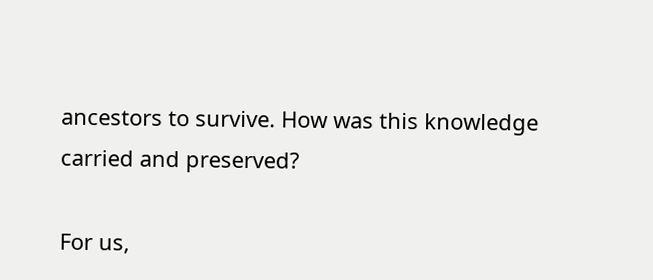ancestors to survive. How was this knowledge carried and preserved?

For us,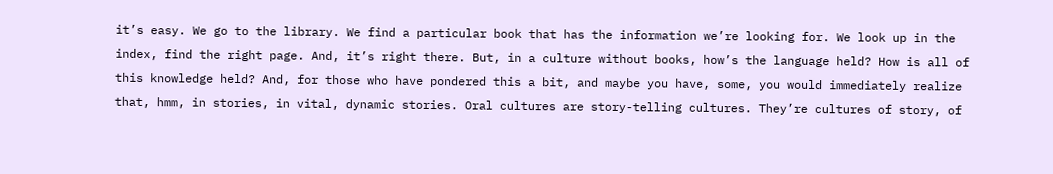it’s easy. We go to the library. We find a particular book that has the information we’re looking for. We look up in the index, find the right page. And, it’s right there. But, in a culture without books, how’s the language held? How is all of this knowledge held? And, for those who have pondered this a bit, and maybe you have, some, you would immediately realize that, hmm, in stories, in vital, dynamic stories. Oral cultures are story-telling cultures. They’re cultures of story, of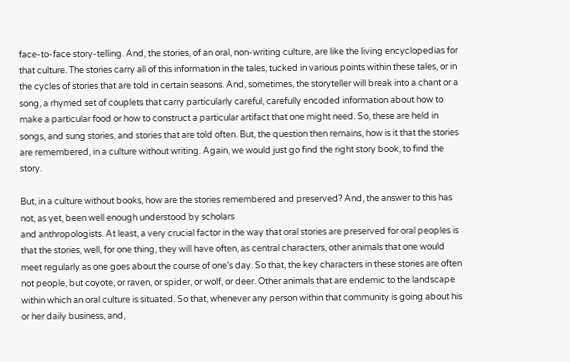face-to-face story-telling. And, the stories, of an oral, non-writing culture, are like the living encyclopedias for that culture. The stories carry all of this information in the tales, tucked in various points within these tales, or in the cycles of stories that are told in certain seasons. And, sometimes, the storyteller will break into a chant or a song, a rhymed set of couplets that carry particularly careful, carefully encoded information about how to make a particular food or how to construct a particular artifact that one might need. So, these are held in songs, and sung stories, and stories that are told often. But, the question then remains, how is it that the stories are remembered, in a culture without writing. Again, we would just go find the right story book, to find the story.

But, in a culture without books, how are the stories remembered and preserved? And, the answer to this has not, as yet, been well enough understood by scholars
and anthropologists. At least, a very crucial factor in the way that oral stories are preserved for oral peoples is that the stories, well, for one thing, they will have often, as central characters, other animals that one would meet regularly as one goes about the course of one’s day. So that, the key characters in these stories are often not people, but coyote, or raven, or spider, or wolf, or deer. Other animals that are endemic to the landscape within which an oral culture is situated. So that, whenever any person within that community is going about his or her daily business, and,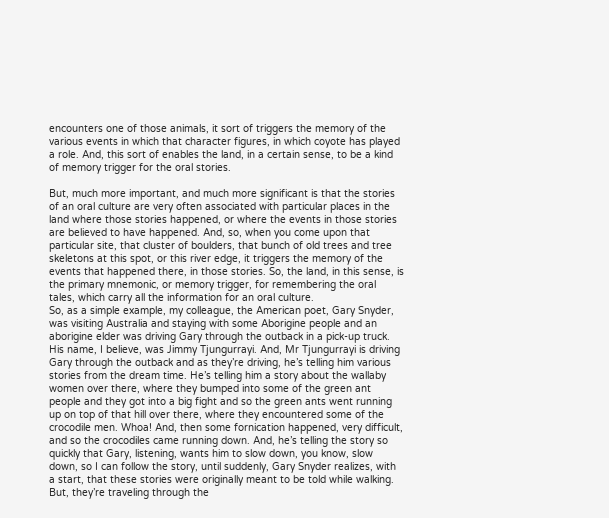encounters one of those animals, it sort of triggers the memory of the various events in which that character figures, in which coyote has played a role. And, this sort of enables the land, in a certain sense, to be a kind of memory trigger for the oral stories.

But, much more important, and much more significant is that the stories of an oral culture are very often associated with particular places in the land where those stories happened, or where the events in those stories are believed to have happened. And, so, when you come upon that particular site, that cluster of boulders, that bunch of old trees and tree skeletons at this spot, or this river edge, it triggers the memory of the events that happened there, in those stories. So, the land, in this sense, is the primary mnemonic, or memory trigger, for remembering the oral tales, which carry all the information for an oral culture.
So, as a simple example, my colleague, the American poet, Gary Snyder, was visiting Australia and staying with some Aborigine people and an aborigine elder was driving Gary through the outback in a pick-up truck. His name, I believe, was Jimmy Tjungurrayi. And, Mr Tjungurrayi is driving Gary through the outback and as they’re driving, he’s telling him various stories from the dream time. He’s telling him a story about the wallaby women over there, where they bumped into some of the green ant people and they got into a big fight and so the green ants went running up on top of that hill over there, where they encountered some of the crocodile men. Whoa! And, then some fornication happened, very difficult, and so the crocodiles came running down. And, he’s telling the story so quickly that Gary, listening, wants him to slow down, you know, slow down, so I can follow the story, until suddenly, Gary Snyder realizes, with a start, that these stories were originally meant to be told while walking. But, they’re traveling through the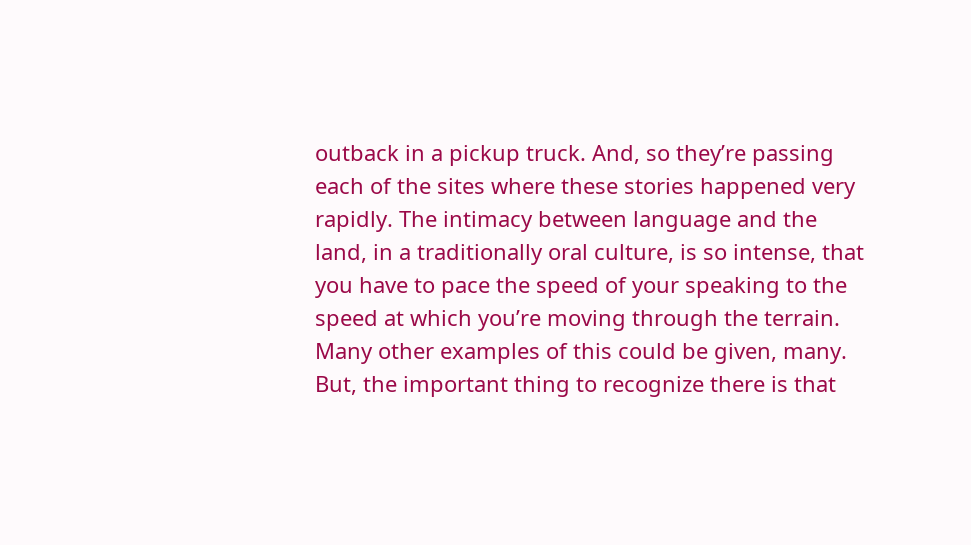outback in a pickup truck. And, so they’re passing each of the sites where these stories happened very rapidly. The intimacy between language and the land, in a traditionally oral culture, is so intense, that you have to pace the speed of your speaking to the speed at which you’re moving through the terrain. Many other examples of this could be given, many. But, the important thing to recognize there is that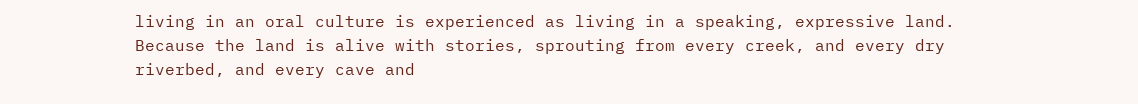living in an oral culture is experienced as living in a speaking, expressive land. Because the land is alive with stories, sprouting from every creek, and every dry riverbed, and every cave and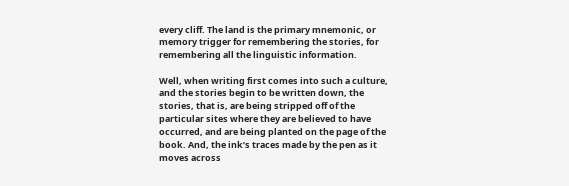every cliff. The land is the primary mnemonic, or memory trigger for remembering the stories, for remembering all the linguistic information.

Well, when writing first comes into such a culture, and the stories begin to be written down, the stories, that is, are being stripped off of the particular sites where they are believed to have occurred, and are being planted on the page of the book. And, the ink’s traces made by the pen as it moves across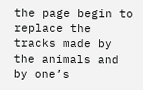the page begin to replace the tracks made by the animals and by one’s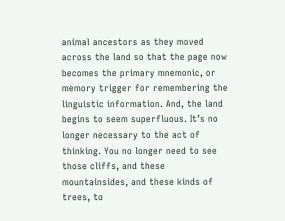animal ancestors as they moved across the land so that the page now becomes the primary mnemonic, or memory trigger for remembering the linguistic information. And, the land begins to seem superfluous. It’s no longer necessary to the act of thinking. You no longer need to see those cliffs, and these mountainsides, and these kinds of trees, to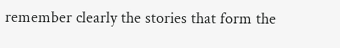remember clearly the stories that form the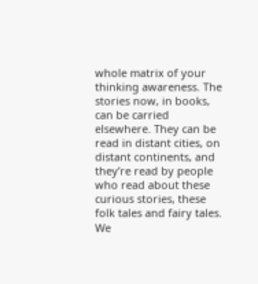whole matrix of your thinking awareness. The stories now, in books, can be carried elsewhere. They can be read in distant cities, on distant continents, and they’re read by people who read about these curious stories, these folk tales and fairy tales. We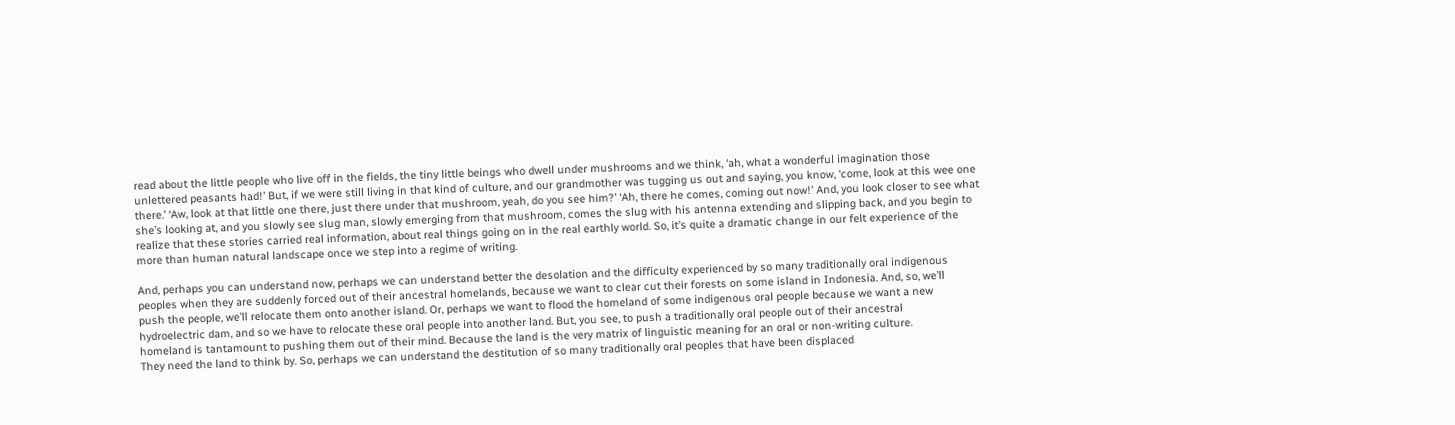read about the little people who live off in the fields, the tiny little beings who dwell under mushrooms and we think, ‘ah, what a wonderful imagination those unlettered peasants had!’ But, if we were still living in that kind of culture, and our grandmother was tugging us out and saying, you know, ‘come, look at this wee one there.’ ‘Aw, look at that little one there, just there under that mushroom, yeah, do you see him?’ ‘Ah, there he comes, coming out now!’ And, you look closer to see what she’s looking at, and you slowly see slug man, slowly emerging from that mushroom, comes the slug with his antenna extending and slipping back, and you begin to realize that these stories carried real information, about real things going on in the real earthly world. So, it’s quite a dramatic change in our felt experience of the more than human natural landscape once we step into a regime of writing.

And, perhaps you can understand now, perhaps we can understand better the desolation and the difficulty experienced by so many traditionally oral indigenous
peoples when they are suddenly forced out of their ancestral homelands, because we want to clear cut their forests on some island in Indonesia. And, so, we’ll
push the people, we’ll relocate them onto another island. Or, perhaps we want to flood the homeland of some indigenous oral people because we want a new
hydroelectric dam, and so we have to relocate these oral people into another land. But, you see, to push a traditionally oral people out of their ancestral
homeland is tantamount to pushing them out of their mind. Because the land is the very matrix of linguistic meaning for an oral or non-writing culture.
They need the land to think by. So, perhaps we can understand the destitution of so many traditionally oral peoples that have been displaced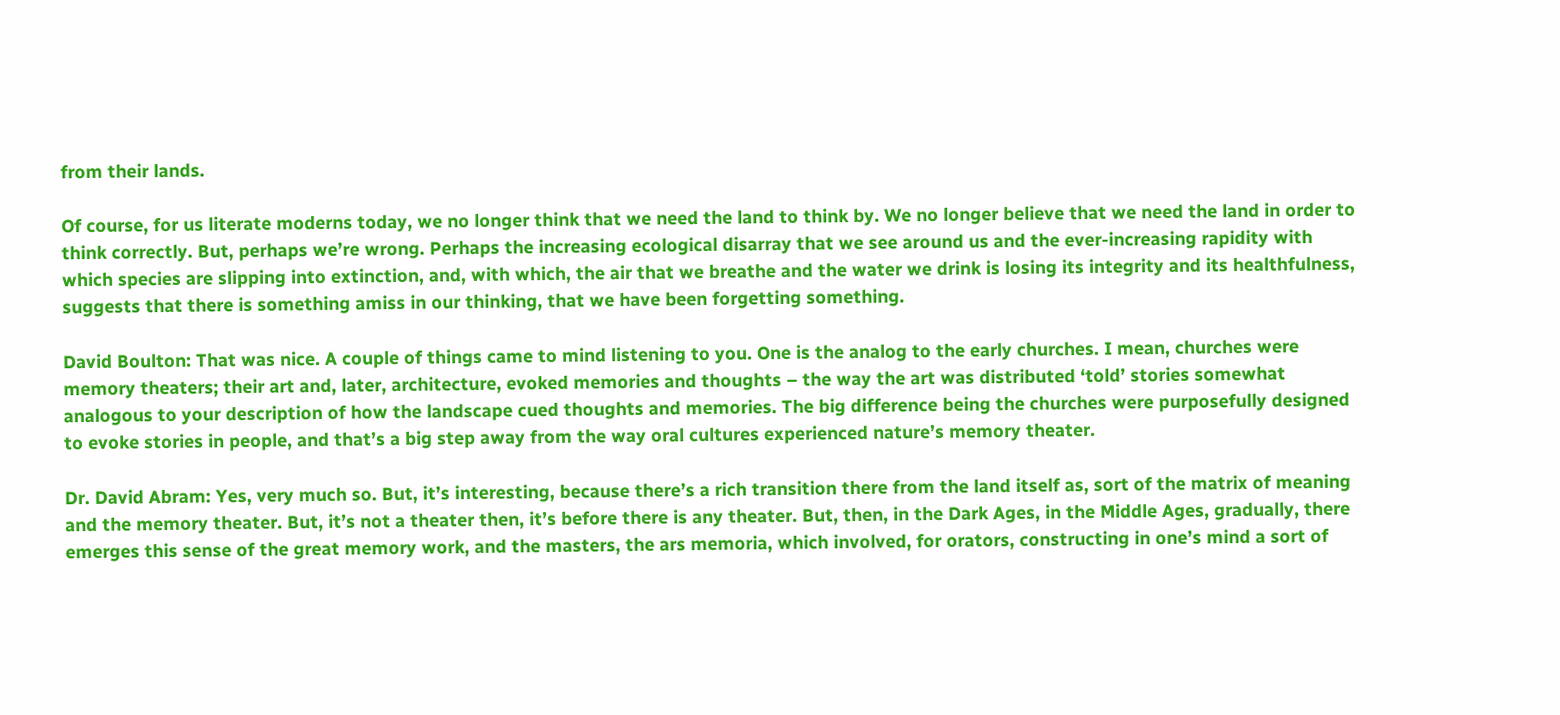from their lands.

Of course, for us literate moderns today, we no longer think that we need the land to think by. We no longer believe that we need the land in order to think correctly. But, perhaps we’re wrong. Perhaps the increasing ecological disarray that we see around us and the ever-increasing rapidity with which species are slipping into extinction, and, with which, the air that we breathe and the water we drink is losing its integrity and its healthfulness, suggests that there is something amiss in our thinking, that we have been forgetting something.

David Boulton: That was nice. A couple of things came to mind listening to you. One is the analog to the early churches. I mean, churches were memory theaters; their art and, later, architecture, evoked memories and thoughts – the way the art was distributed ‘told’ stories somewhat analogous to your description of how the landscape cued thoughts and memories. The big difference being the churches were purposefully designed to evoke stories in people, and that’s a big step away from the way oral cultures experienced nature’s memory theater.

Dr. David Abram: Yes, very much so. But, it’s interesting, because there’s a rich transition there from the land itself as, sort of the matrix of meaning and the memory theater. But, it’s not a theater then, it’s before there is any theater. But, then, in the Dark Ages, in the Middle Ages, gradually, there emerges this sense of the great memory work, and the masters, the ars memoria, which involved, for orators, constructing in one’s mind a sort of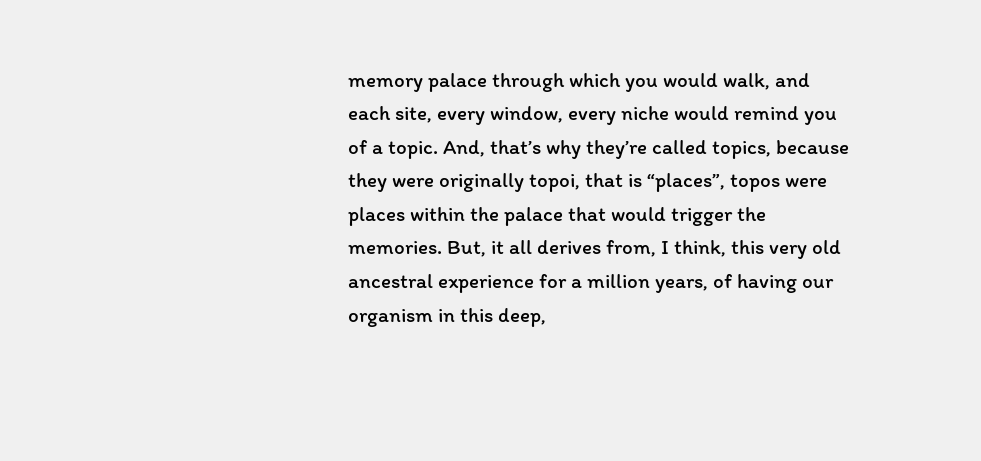memory palace through which you would walk, and each site, every window, every niche would remind you of a topic. And, that’s why they’re called topics, because they were originally topoi, that is “places”, topos were places within the palace that would trigger the memories. But, it all derives from, I think, this very old ancestral experience for a million years, of having our organism in this deep,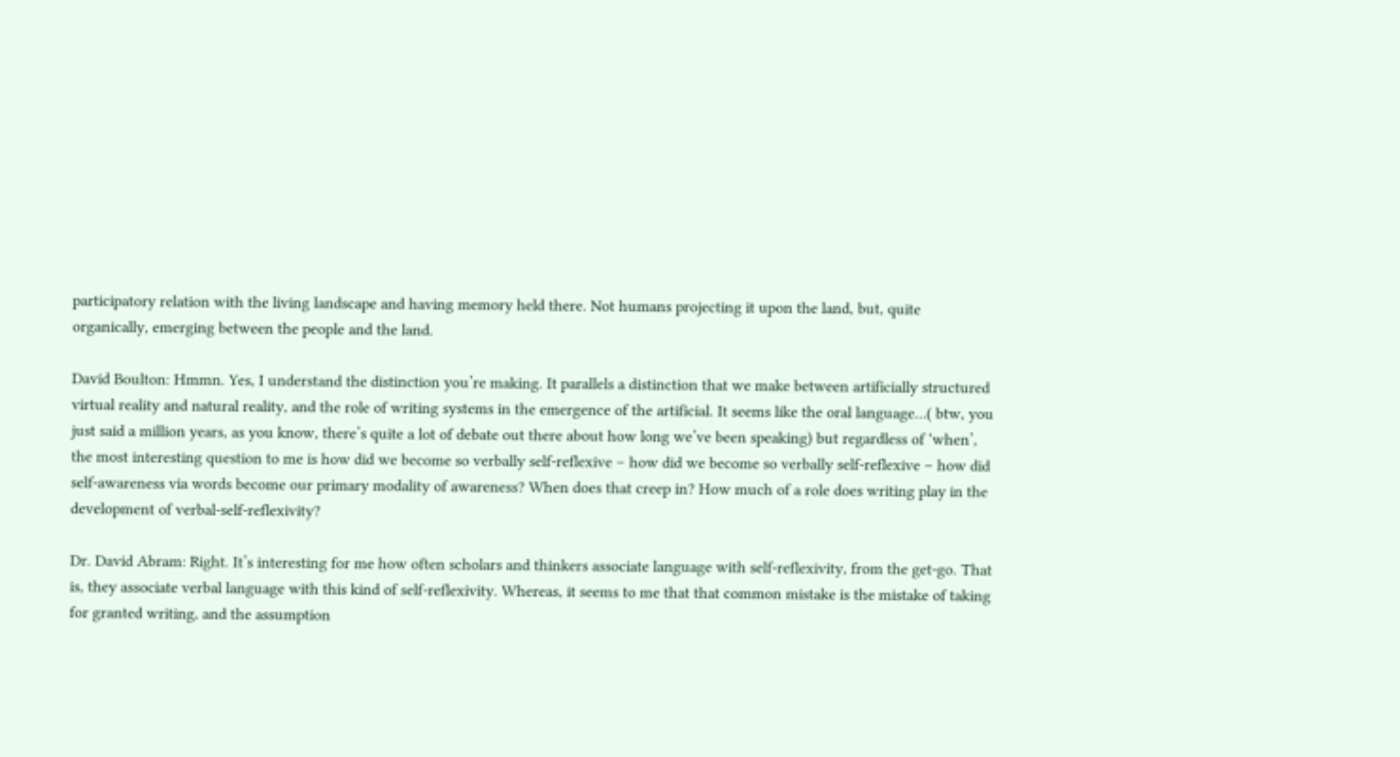participatory relation with the living landscape and having memory held there. Not humans projecting it upon the land, but, quite organically, emerging between the people and the land.

David Boulton: Hmmn. Yes, I understand the distinction you’re making. It parallels a distinction that we make between artificially structured virtual reality and natural reality, and the role of writing systems in the emergence of the artificial. It seems like the oral language…( btw, you just said a million years, as you know, there’s quite a lot of debate out there about how long we’ve been speaking) but regardless of ‘when’, the most interesting question to me is how did we become so verbally self-reflexive – how did we become so verbally self-reflexive – how did self-awareness via words become our primary modality of awareness? When does that creep in? How much of a role does writing play in the development of verbal-self-reflexivity?

Dr. David Abram: Right. It’s interesting for me how often scholars and thinkers associate language with self-reflexivity, from the get-go. That is, they associate verbal language with this kind of self-reflexivity. Whereas, it seems to me that that common mistake is the mistake of taking for granted writing, and the assumption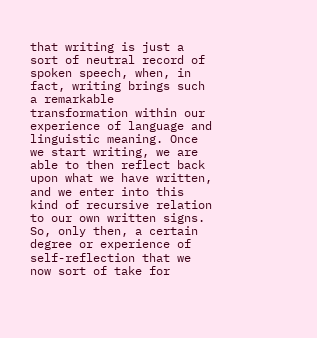that writing is just a sort of neutral record of spoken speech, when, in fact, writing brings such a remarkable transformation within our experience of language and linguistic meaning. Once we start writing, we are able to then reflect back upon what we have written, and we enter into this kind of recursive relation to our own written signs. So, only then, a certain degree or experience of self-reflection that we now sort of take for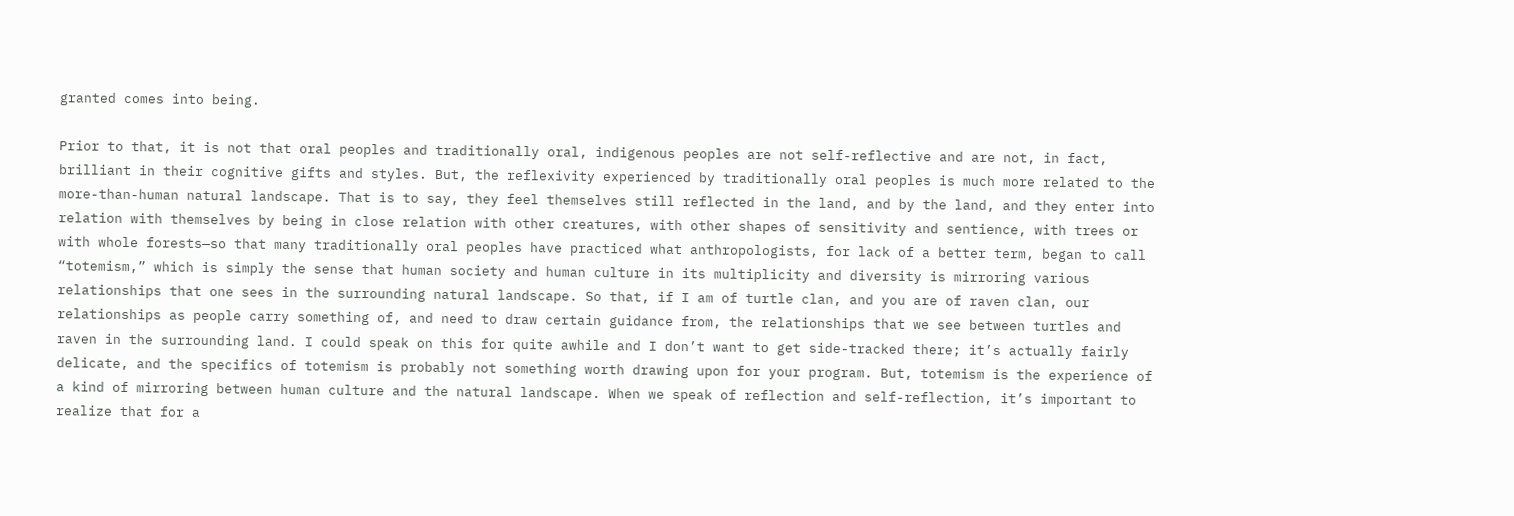granted comes into being.

Prior to that, it is not that oral peoples and traditionally oral, indigenous peoples are not self-reflective and are not, in fact, brilliant in their cognitive gifts and styles. But, the reflexivity experienced by traditionally oral peoples is much more related to the more-than-human natural landscape. That is to say, they feel themselves still reflected in the land, and by the land, and they enter into relation with themselves by being in close relation with other creatures, with other shapes of sensitivity and sentience, with trees or with whole forests—so that many traditionally oral peoples have practiced what anthropologists, for lack of a better term, began to call “totemism,” which is simply the sense that human society and human culture in its multiplicity and diversity is mirroring various relationships that one sees in the surrounding natural landscape. So that, if I am of turtle clan, and you are of raven clan, our relationships as people carry something of, and need to draw certain guidance from, the relationships that we see between turtles and raven in the surrounding land. I could speak on this for quite awhile and I don’t want to get side-tracked there; it’s actually fairly delicate, and the specifics of totemism is probably not something worth drawing upon for your program. But, totemism is the experience of a kind of mirroring between human culture and the natural landscape. When we speak of reflection and self-reflection, it’s important to realize that for a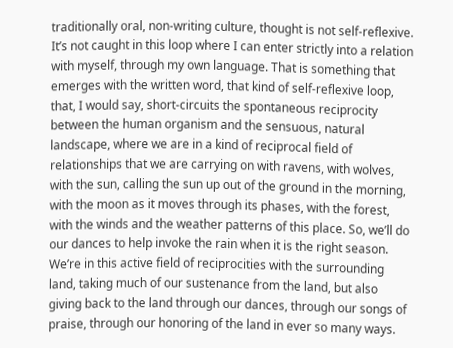traditionally oral, non-writing culture, thought is not self-reflexive. It’s not caught in this loop where I can enter strictly into a relation with myself, through my own language. That is something that emerges with the written word, that kind of self-reflexive loop, that, I would say, short-circuits the spontaneous reciprocity between the human organism and the sensuous, natural landscape, where we are in a kind of reciprocal field of relationships that we are carrying on with ravens, with wolves, with the sun, calling the sun up out of the ground in the morning, with the moon as it moves through its phases, with the forest, with the winds and the weather patterns of this place. So, we’ll do our dances to help invoke the rain when it is the right season. We’re in this active field of reciprocities with the surrounding land, taking much of our sustenance from the land, but also giving back to the land through our dances, through our songs of praise, through our honoring of the land in ever so many ways.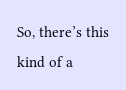So, there’s this kind of a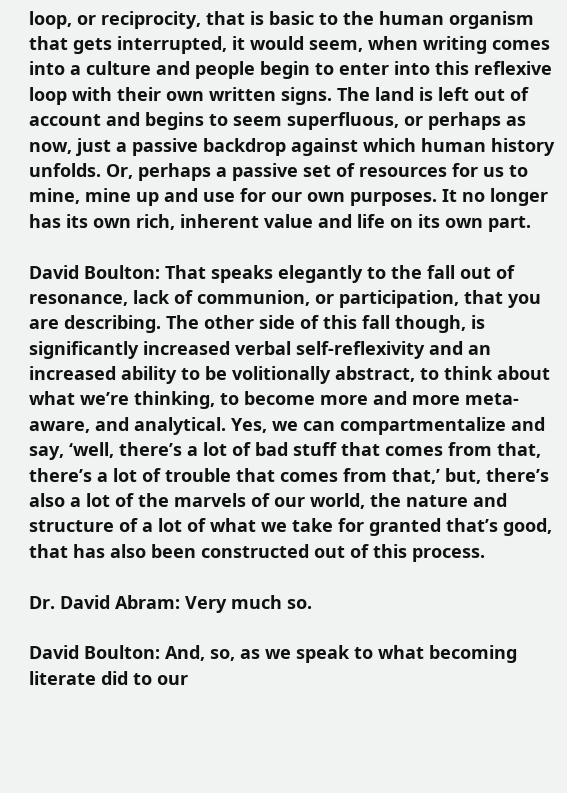loop, or reciprocity, that is basic to the human organism that gets interrupted, it would seem, when writing comes into a culture and people begin to enter into this reflexive loop with their own written signs. The land is left out of account and begins to seem superfluous, or perhaps as now, just a passive backdrop against which human history unfolds. Or, perhaps a passive set of resources for us to mine, mine up and use for our own purposes. It no longer has its own rich, inherent value and life on its own part.

David Boulton: That speaks elegantly to the fall out of resonance, lack of communion, or participation, that you are describing. The other side of this fall though, is significantly increased verbal self-reflexivity and an increased ability to be volitionally abstract, to think about what we’re thinking, to become more and more meta-aware, and analytical. Yes, we can compartmentalize and say, ‘well, there’s a lot of bad stuff that comes from that, there’s a lot of trouble that comes from that,’ but, there’s also a lot of the marvels of our world, the nature and structure of a lot of what we take for granted that’s good, that has also been constructed out of this process.

Dr. David Abram: Very much so.

David Boulton: And, so, as we speak to what becoming literate did to our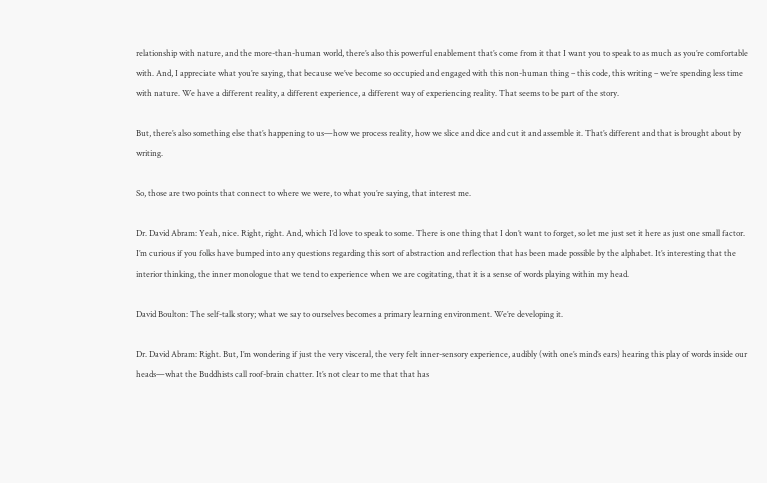relationship with nature, and the more-than-human world, there’s also this powerful enablement that’s come from it that I want you to speak to as much as you’re comfortable with. And, I appreciate what you’re saying, that because we’ve become so occupied and engaged with this non-human thing – this code, this writing – we’re spending less time with nature. We have a different reality, a different experience, a different way of experiencing reality. That seems to be part of the story.

But, there’s also something else that’s happening to us—how we process reality, how we slice and dice and cut it and assemble it. That’s different and that is brought about by writing.

So, those are two points that connect to where we were, to what you’re saying, that interest me.

Dr. David Abram: Yeah, nice. Right, right. And, which I’d love to speak to some. There is one thing that I don’t want to forget, so let me just set it here as just one small factor. I’m curious if you folks have bumped into any questions regarding this sort of abstraction and reflection that has been made possible by the alphabet. It’s interesting that the interior thinking, the inner monologue that we tend to experience when we are cogitating, that it is a sense of words playing within my head.

David Boulton: The self-talk story; what we say to ourselves becomes a primary learning environment. We’re developing it.

Dr. David Abram: Right. But, I’m wondering if just the very visceral, the very felt inner-sensory experience, audibly (with one’s mind’s ears) hearing this play of words inside our heads—what the Buddhists call roof-brain chatter. It’s not clear to me that that has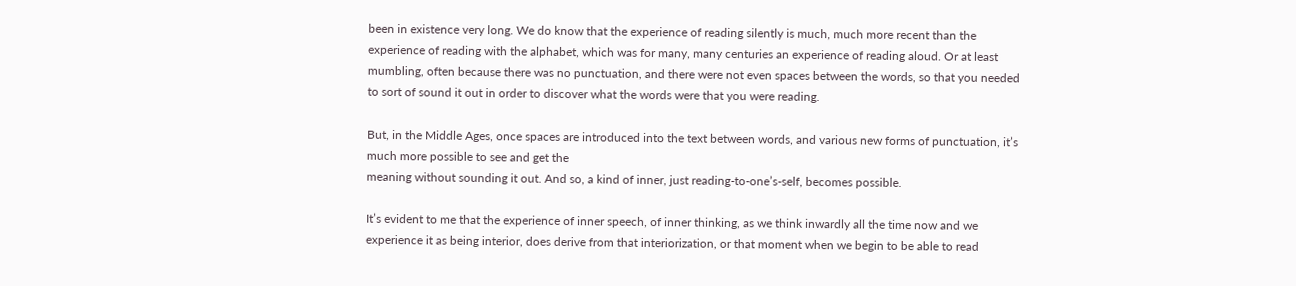been in existence very long. We do know that the experience of reading silently is much, much more recent than the experience of reading with the alphabet, which was for many, many centuries an experience of reading aloud. Or at least mumbling, often because there was no punctuation, and there were not even spaces between the words, so that you needed to sort of sound it out in order to discover what the words were that you were reading.

But, in the Middle Ages, once spaces are introduced into the text between words, and various new forms of punctuation, it’s much more possible to see and get the
meaning without sounding it out. And so, a kind of inner, just reading-to-one’s-self, becomes possible.

It’s evident to me that the experience of inner speech, of inner thinking, as we think inwardly all the time now and we experience it as being interior, does derive from that interiorization, or that moment when we begin to be able to read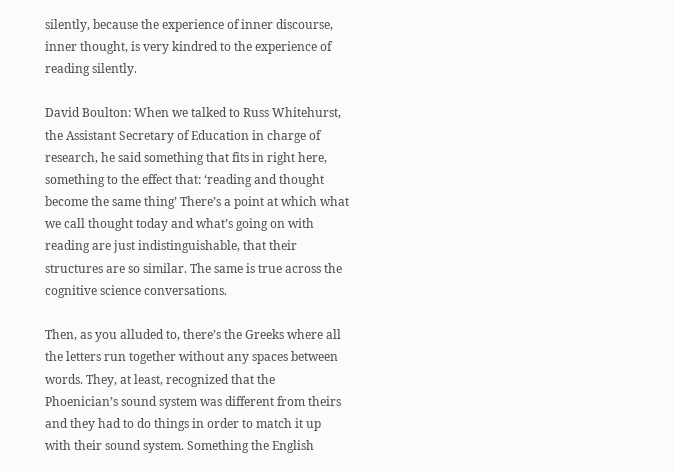silently, because the experience of inner discourse, inner thought, is very kindred to the experience of reading silently.

David Boulton: When we talked to Russ Whitehurst, the Assistant Secretary of Education in charge of research, he said something that fits in right here, something to the effect that: ‘reading and thought become the same thing’ There’s a point at which what we call thought today and what’s going on with reading are just indistinguishable, that their structures are so similar. The same is true across the cognitive science conversations.

Then, as you alluded to, there’s the Greeks where all the letters run together without any spaces between words. They, at least, recognized that the Phoenician’s sound system was different from theirs and they had to do things in order to match it up with their sound system. Something the English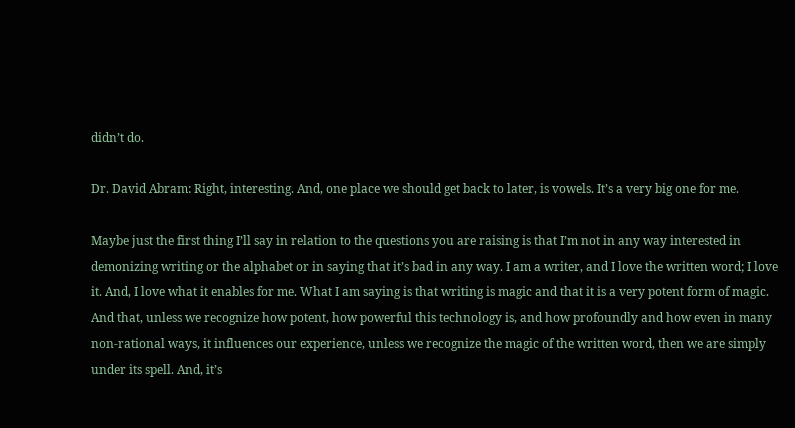didn’t do.

Dr. David Abram: Right, interesting. And, one place we should get back to later, is vowels. It’s a very big one for me.

Maybe just the first thing I’ll say in relation to the questions you are raising is that I’m not in any way interested in demonizing writing or the alphabet or in saying that it’s bad in any way. I am a writer, and I love the written word; I love it. And, I love what it enables for me. What I am saying is that writing is magic and that it is a very potent form of magic. And that, unless we recognize how potent, how powerful this technology is, and how profoundly and how even in many non-rational ways, it influences our experience, unless we recognize the magic of the written word, then we are simply under its spell. And, it’s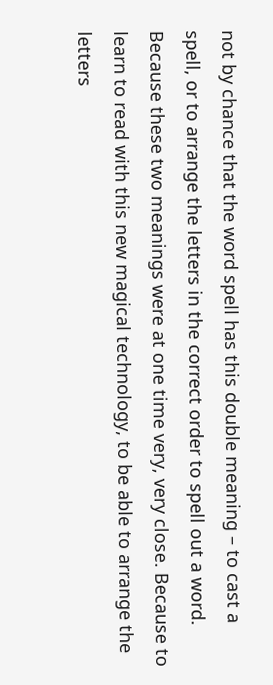not by chance that the word spell has this double meaning – to cast a spell, or to arrange the letters in the correct order to spell out a word. Because these two meanings were at one time very, very close. Because to learn to read with this new magical technology, to be able to arrange the letters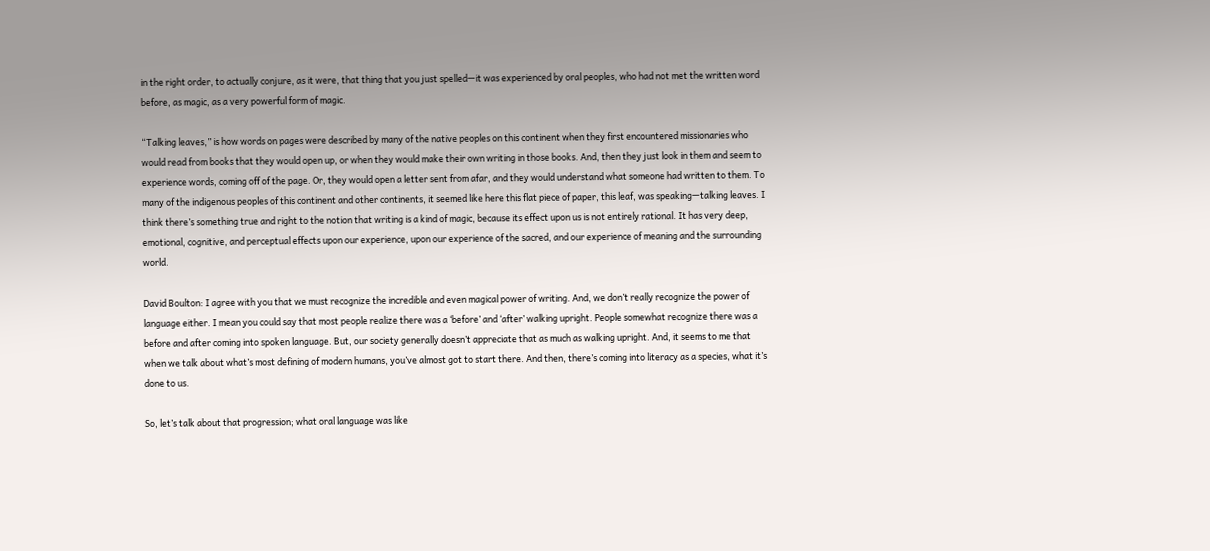in the right order, to actually conjure, as it were, that thing that you just spelled—it was experienced by oral peoples, who had not met the written word before, as magic, as a very powerful form of magic.

“Talking leaves,” is how words on pages were described by many of the native peoples on this continent when they first encountered missionaries who would read from books that they would open up, or when they would make their own writing in those books. And, then they just look in them and seem to experience words, coming off of the page. Or, they would open a letter sent from afar, and they would understand what someone had written to them. To many of the indigenous peoples of this continent and other continents, it seemed like here this flat piece of paper, this leaf, was speaking—talking leaves. I think there’s something true and right to the notion that writing is a kind of magic, because its effect upon us is not entirely rational. It has very deep, emotional, cognitive, and perceptual effects upon our experience, upon our experience of the sacred, and our experience of meaning and the surrounding world.

David Boulton: I agree with you that we must recognize the incredible and even magical power of writing. And, we don’t really recognize the power of language either. I mean you could say that most people realize there was a ‘before’ and ‘after’ walking upright. People somewhat recognize there was a before and after coming into spoken language. But, our society generally doesn’t appreciate that as much as walking upright. And, it seems to me that when we talk about what’s most defining of modern humans, you’ve almost got to start there. And then, there’s coming into literacy as a species, what it’s done to us.

So, let’s talk about that progression; what oral language was like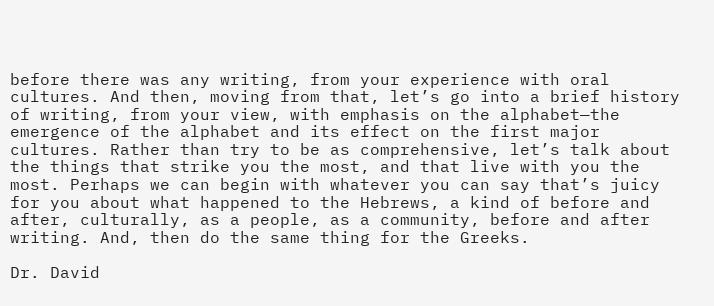before there was any writing, from your experience with oral cultures. And then, moving from that, let’s go into a brief history of writing, from your view, with emphasis on the alphabet—the emergence of the alphabet and its effect on the first major cultures. Rather than try to be as comprehensive, let’s talk about the things that strike you the most, and that live with you the most. Perhaps we can begin with whatever you can say that’s juicy for you about what happened to the Hebrews, a kind of before and after, culturally, as a people, as a community, before and after writing. And, then do the same thing for the Greeks.

Dr. David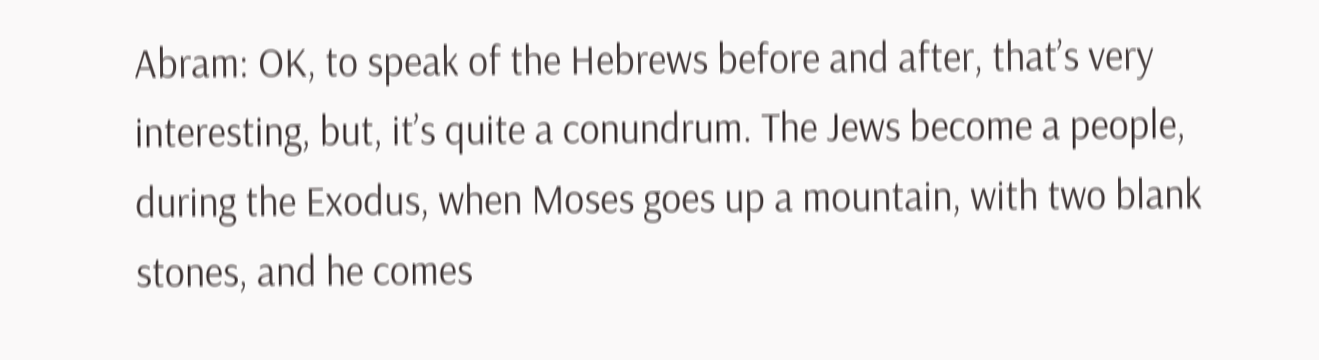Abram: OK, to speak of the Hebrews before and after, that’s very interesting, but, it’s quite a conundrum. The Jews become a people, during the Exodus, when Moses goes up a mountain, with two blank stones, and he comes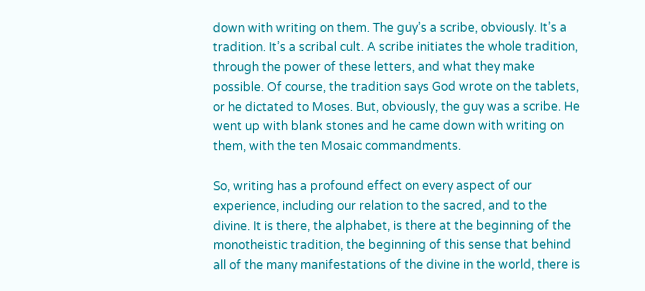down with writing on them. The guy’s a scribe, obviously. It’s a tradition. It’s a scribal cult. A scribe initiates the whole tradition, through the power of these letters, and what they make possible. Of course, the tradition says God wrote on the tablets, or he dictated to Moses. But, obviously, the guy was a scribe. He went up with blank stones and he came down with writing on them, with the ten Mosaic commandments.

So, writing has a profound effect on every aspect of our experience, including our relation to the sacred, and to the divine. It is there, the alphabet, is there at the beginning of the monotheistic tradition, the beginning of this sense that behind all of the many manifestations of the divine in the world, there is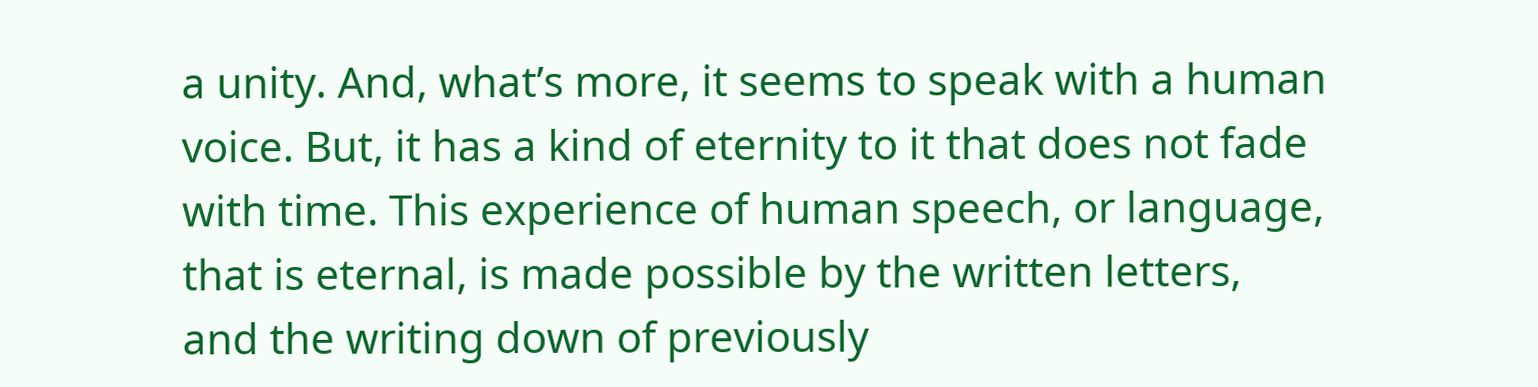a unity. And, what’s more, it seems to speak with a human voice. But, it has a kind of eternity to it that does not fade with time. This experience of human speech, or language, that is eternal, is made possible by the written letters, and the writing down of previously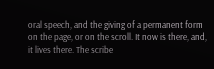oral speech, and the giving of a permanent form on the page, or on the scroll. It now is there, and, it lives there. The scribe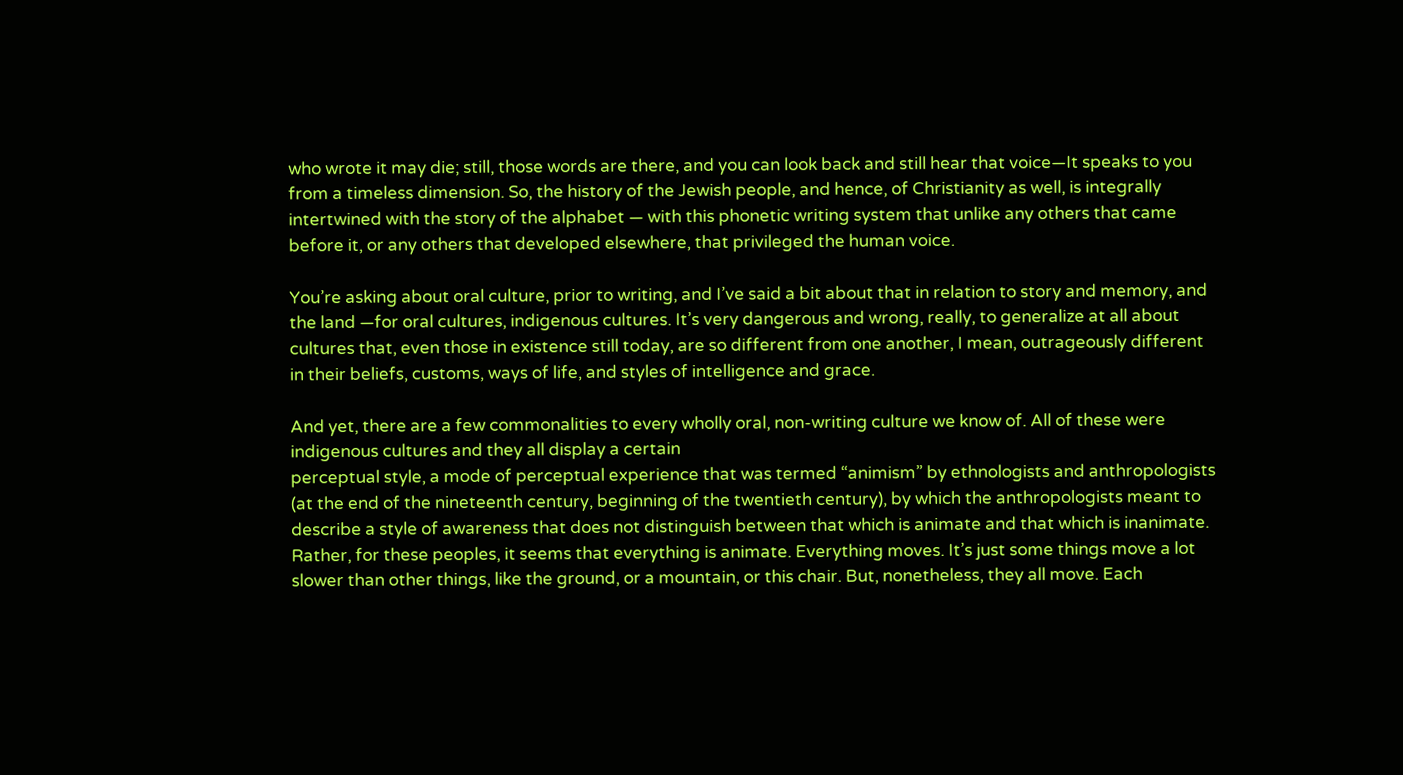who wrote it may die; still, those words are there, and you can look back and still hear that voice—It speaks to you from a timeless dimension. So, the history of the Jewish people, and hence, of Christianity as well, is integrally intertwined with the story of the alphabet — with this phonetic writing system that unlike any others that came before it, or any others that developed elsewhere, that privileged the human voice.

You’re asking about oral culture, prior to writing, and I’ve said a bit about that in relation to story and memory, and the land —for oral cultures, indigenous cultures. It’s very dangerous and wrong, really, to generalize at all about cultures that, even those in existence still today, are so different from one another, I mean, outrageously different in their beliefs, customs, ways of life, and styles of intelligence and grace.

And yet, there are a few commonalities to every wholly oral, non-writing culture we know of. All of these were indigenous cultures and they all display a certain
perceptual style, a mode of perceptual experience that was termed “animism” by ethnologists and anthropologists (at the end of the nineteenth century, beginning of the twentieth century), by which the anthropologists meant to describe a style of awareness that does not distinguish between that which is animate and that which is inanimate. Rather, for these peoples, it seems that everything is animate. Everything moves. It’s just some things move a lot slower than other things, like the ground, or a mountain, or this chair. But, nonetheless, they all move. Each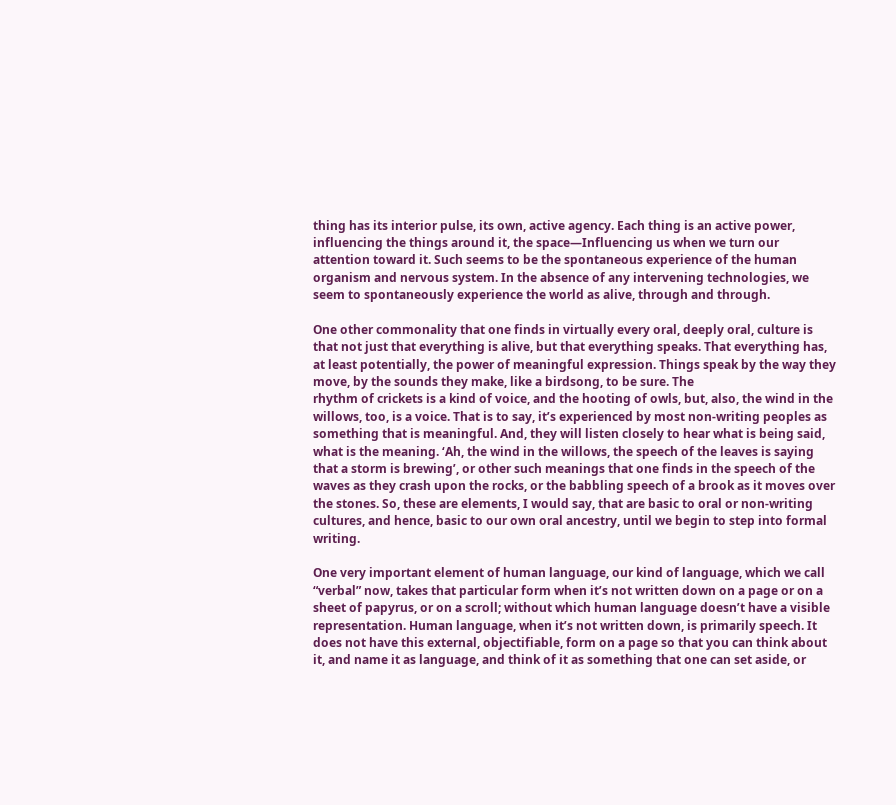thing has its interior pulse, its own, active agency. Each thing is an active power, influencing the things around it, the space—Influencing us when we turn our attention toward it. Such seems to be the spontaneous experience of the human organism and nervous system. In the absence of any intervening technologies, we seem to spontaneously experience the world as alive, through and through.

One other commonality that one finds in virtually every oral, deeply oral, culture is that not just that everything is alive, but that everything speaks. That everything has, at least potentially, the power of meaningful expression. Things speak by the way they move, by the sounds they make, like a birdsong, to be sure. The
rhythm of crickets is a kind of voice, and the hooting of owls, but, also, the wind in the willows, too, is a voice. That is to say, it’s experienced by most non-writing peoples as something that is meaningful. And, they will listen closely to hear what is being said, what is the meaning. ‘Ah, the wind in the willows, the speech of the leaves is saying that a storm is brewing’, or other such meanings that one finds in the speech of the waves as they crash upon the rocks, or the babbling speech of a brook as it moves over the stones. So, these are elements, I would say, that are basic to oral or non-writing cultures, and hence, basic to our own oral ancestry, until we begin to step into formal writing.

One very important element of human language, our kind of language, which we call “verbal” now, takes that particular form when it’s not written down on a page or on a sheet of papyrus, or on a scroll; without which human language doesn’t have a visible representation. Human language, when it’s not written down, is primarily speech. It does not have this external, objectifiable, form on a page so that you can think about it, and name it as language, and think of it as something that one can set aside, or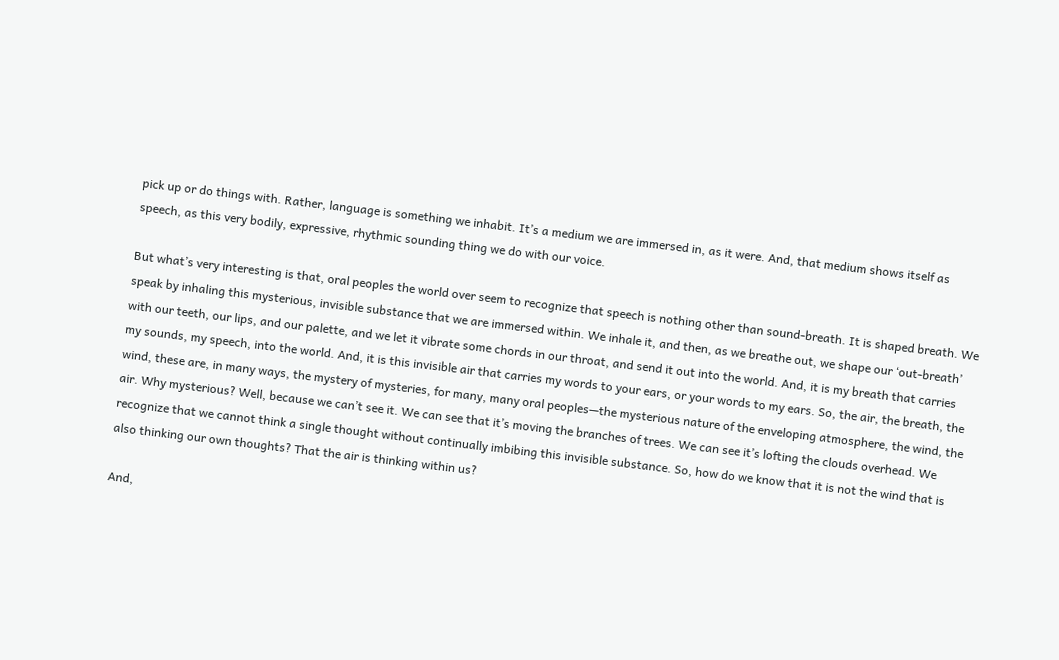pick up or do things with. Rather, language is something we inhabit. It’s a medium we are immersed in, as it were. And, that medium shows itself as speech, as this very bodily, expressive, rhythmic sounding thing we do with our voice.

But what’s very interesting is that, oral peoples the world over seem to recognize that speech is nothing other than sound-breath. It is shaped breath. We speak by inhaling this mysterious, invisible substance that we are immersed within. We inhale it, and then, as we breathe out, we shape our ‘out-breath’ with our teeth, our lips, and our palette, and we let it vibrate some chords in our throat, and send it out into the world. And, it is my breath that carries my sounds, my speech, into the world. And, it is this invisible air that carries my words to your ears, or your words to my ears. So, the air, the breath, the wind, these are, in many ways, the mystery of mysteries, for many, many oral peoples—the mysterious nature of the enveloping atmosphere, the wind, the air. Why mysterious? Well, because we can’t see it. We can see that it’s moving the branches of trees. We can see it’s lofting the clouds overhead. We recognize that we cannot think a single thought without continually imbibing this invisible substance. So, how do we know that it is not the wind that is also thinking our own thoughts? That the air is thinking within us?

And,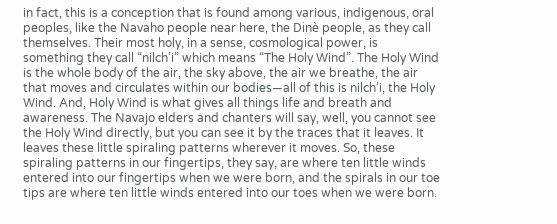in fact, this is a conception that is found among various, indigenous, oral peoples, like the Navaho people near here, the Dinè people, as they call themselves. Their most holy, in a sense, cosmological power, is something they call “nilch’i” which means “The Holy Wind”. The Holy Wind is the whole body of the air, the sky above, the air we breathe, the air that moves and circulates within our bodies—all of this is nilch’i, the Holy Wind. And, Holy Wind is what gives all things life and breath and awareness. The Navajo elders and chanters will say, well, you cannot see the Holy Wind directly, but you can see it by the traces that it leaves. It leaves these little spiraling patterns wherever it moves. So, these spiraling patterns in our fingertips, they say, are where ten little winds entered into our fingertips when we were born, and the spirals in our toe tips are where ten little winds entered into our toes when we were born.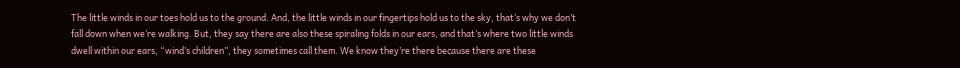The little winds in our toes hold us to the ground. And, the little winds in our fingertips hold us to the sky, that’s why we don’t fall down when we’re walking. But, they say there are also these spiraling folds in our ears, and that’s where two little winds dwell within our ears, “wind’s children”, they sometimes call them. We know they’re there because there are these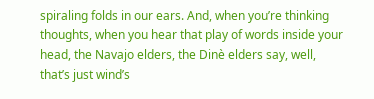spiraling folds in our ears. And, when you’re thinking thoughts, when you hear that play of words inside your head, the Navajo elders, the Dinè elders say, well, that’s just wind’s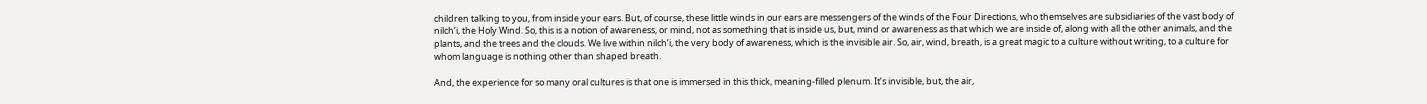children talking to you, from inside your ears. But, of course, these little winds in our ears are messengers of the winds of the Four Directions, who themselves are subsidiaries of the vast body of nilch’i, the Holy Wind. So, this is a notion of awareness, or mind, not as something that is inside us, but, mind or awareness as that which we are inside of, along with all the other animals, and the plants, and the trees and the clouds. We live within nilch’i, the very body of awareness, which is the invisible air. So, air, wind, breath, is a great magic to a culture without writing, to a culture for whom language is nothing other than shaped breath.

And, the experience for so many oral cultures is that one is immersed in this thick, meaning-filled plenum. It’s invisible, but, the air,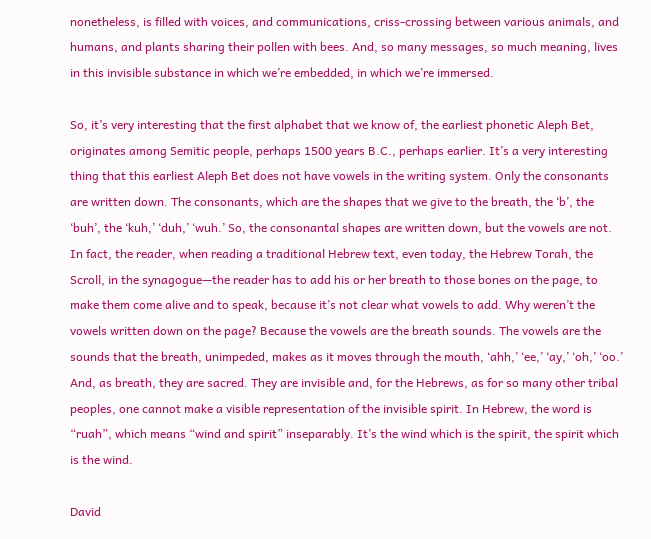nonetheless, is filled with voices, and communications, criss-crossing between various animals, and humans, and plants sharing their pollen with bees. And, so many messages, so much meaning, lives in this invisible substance in which we’re embedded, in which we’re immersed.

So, it’s very interesting that the first alphabet that we know of, the earliest phonetic Aleph Bet, originates among Semitic people, perhaps 1500 years B.C., perhaps earlier. It’s a very interesting thing that this earliest Aleph Bet does not have vowels in the writing system. Only the consonants are written down. The consonants, which are the shapes that we give to the breath, the ‘b’, the ‘buh’, the ‘kuh,’ ‘duh,’ ‘wuh.’ So, the consonantal shapes are written down, but the vowels are not. In fact, the reader, when reading a traditional Hebrew text, even today, the Hebrew Torah, the Scroll, in the synagogue—the reader has to add his or her breath to those bones on the page, to make them come alive and to speak, because it’s not clear what vowels to add. Why weren’t the vowels written down on the page? Because the vowels are the breath sounds. The vowels are the sounds that the breath, unimpeded, makes as it moves through the mouth, ‘ahh,’ ‘ee,’ ‘ay,’ ‘oh,’ ‘oo.’ And, as breath, they are sacred. They are invisible and, for the Hebrews, as for so many other tribal peoples, one cannot make a visible representation of the invisible spirit. In Hebrew, the word is “ruah”, which means “wind and spirit” inseparably. It’s the wind which is the spirit, the spirit which is the wind.

David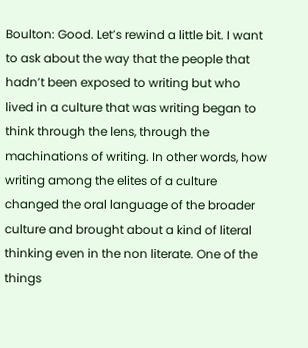Boulton: Good. Let’s rewind a little bit. I want to ask about the way that the people that hadn’t been exposed to writing but who lived in a culture that was writing began to think through the lens, through the machinations of writing. In other words, how writing among the elites of a culture changed the oral language of the broader culture and brought about a kind of literal thinking even in the non literate. One of the things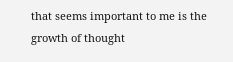that seems important to me is the growth of thought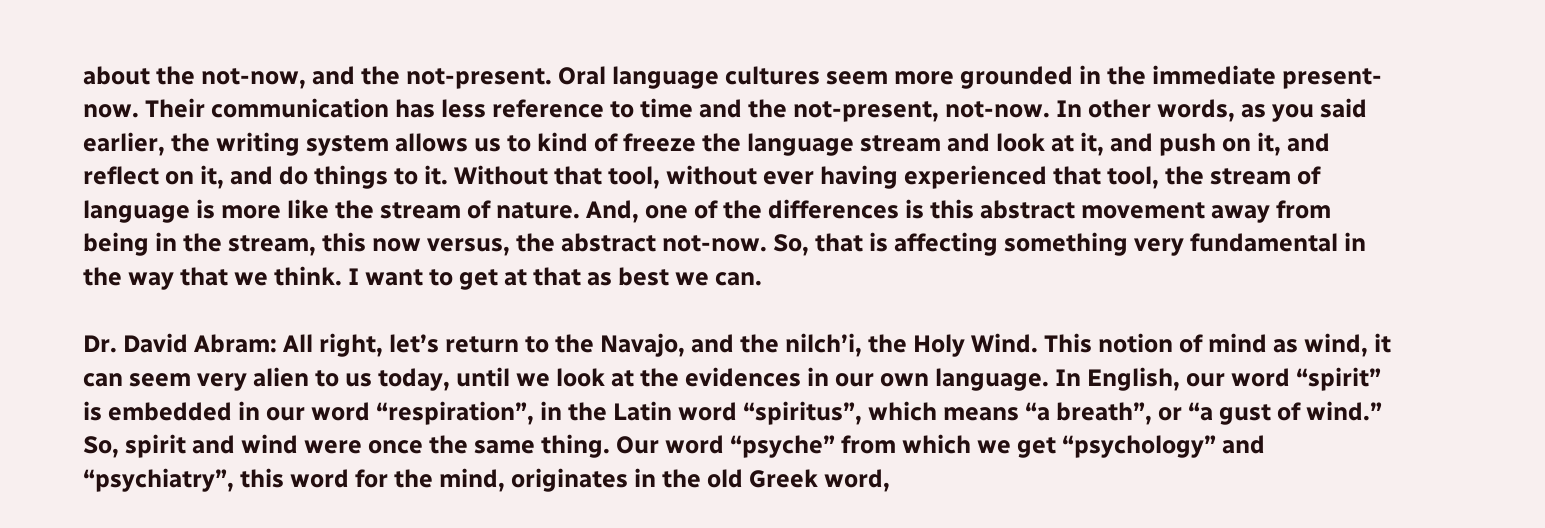about the not-now, and the not-present. Oral language cultures seem more grounded in the immediate present-now. Their communication has less reference to time and the not-present, not-now. In other words, as you said earlier, the writing system allows us to kind of freeze the language stream and look at it, and push on it, and reflect on it, and do things to it. Without that tool, without ever having experienced that tool, the stream of language is more like the stream of nature. And, one of the differences is this abstract movement away from being in the stream, this now versus, the abstract not-now. So, that is affecting something very fundamental in the way that we think. I want to get at that as best we can.

Dr. David Abram: All right, let’s return to the Navajo, and the nilch’i, the Holy Wind. This notion of mind as wind, it can seem very alien to us today, until we look at the evidences in our own language. In English, our word “spirit” is embedded in our word “respiration”, in the Latin word “spiritus”, which means “a breath”, or “a gust of wind.” So, spirit and wind were once the same thing. Our word “psyche” from which we get “psychology” and “psychiatry”, this word for the mind, originates in the old Greek word,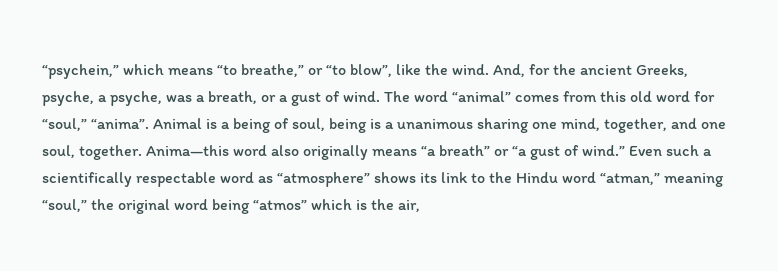“psychein,” which means “to breathe,” or “to blow”, like the wind. And, for the ancient Greeks, psyche, a psyche, was a breath, or a gust of wind. The word “animal” comes from this old word for “soul,” “anima”. Animal is a being of soul, being is a unanimous sharing one mind, together, and one soul, together. Anima—this word also originally means “a breath” or “a gust of wind.” Even such a scientifically respectable word as “atmosphere” shows its link to the Hindu word “atman,” meaning “soul,” the original word being “atmos” which is the air,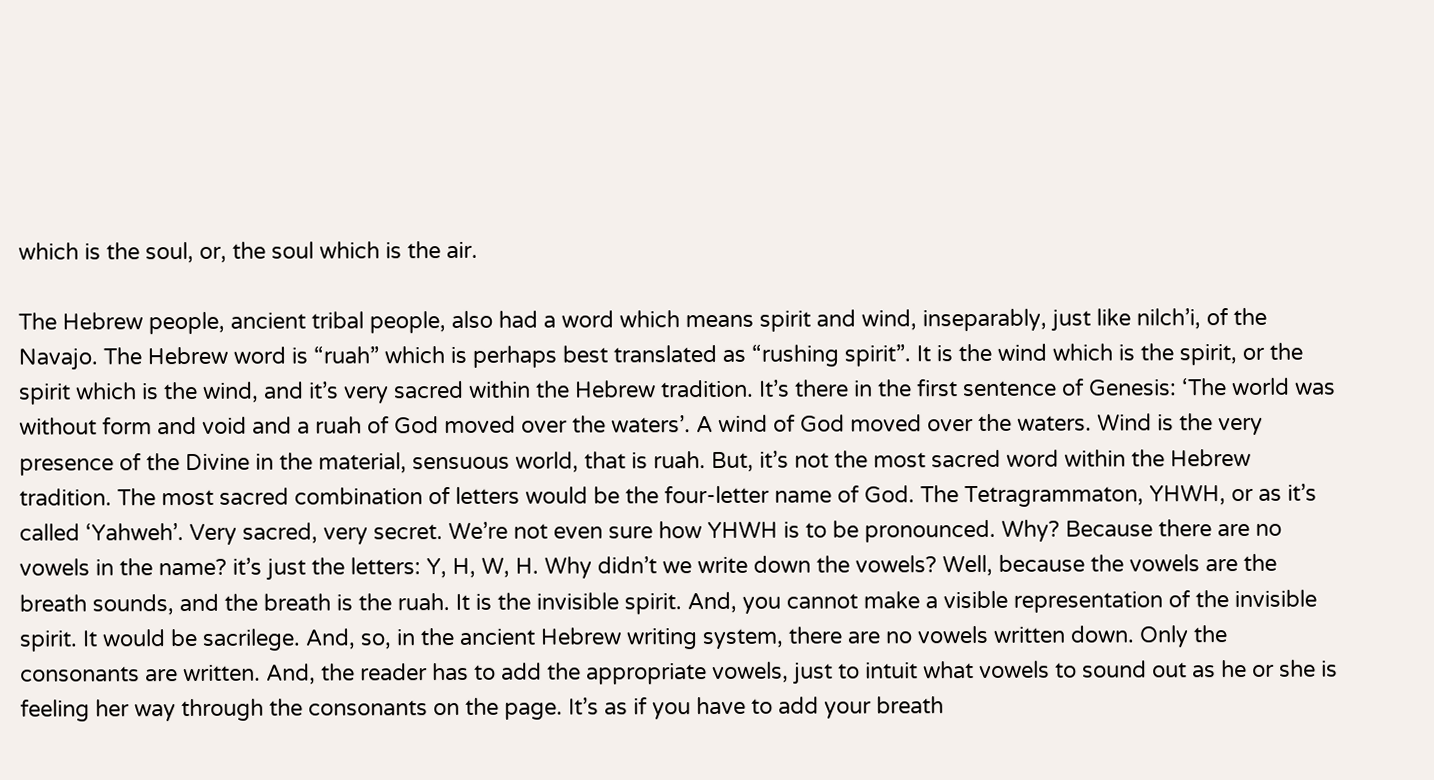which is the soul, or, the soul which is the air.

The Hebrew people, ancient tribal people, also had a word which means spirit and wind, inseparably, just like nilch’i, of the Navajo. The Hebrew word is “ruah” which is perhaps best translated as “rushing spirit”. It is the wind which is the spirit, or the spirit which is the wind, and it’s very sacred within the Hebrew tradition. It’s there in the first sentence of Genesis: ‘The world was without form and void and a ruah of God moved over the waters’. A wind of God moved over the waters. Wind is the very presence of the Divine in the material, sensuous world, that is ruah. But, it’s not the most sacred word within the Hebrew tradition. The most sacred combination of letters would be the four-letter name of God. The Tetragrammaton, YHWH, or as it’s called ‘Yahweh’. Very sacred, very secret. We’re not even sure how YHWH is to be pronounced. Why? Because there are no vowels in the name? it’s just the letters: Y, H, W, H. Why didn’t we write down the vowels? Well, because the vowels are the breath sounds, and the breath is the ruah. It is the invisible spirit. And, you cannot make a visible representation of the invisible spirit. It would be sacrilege. And, so, in the ancient Hebrew writing system, there are no vowels written down. Only the consonants are written. And, the reader has to add the appropriate vowels, just to intuit what vowels to sound out as he or she is feeling her way through the consonants on the page. It’s as if you have to add your breath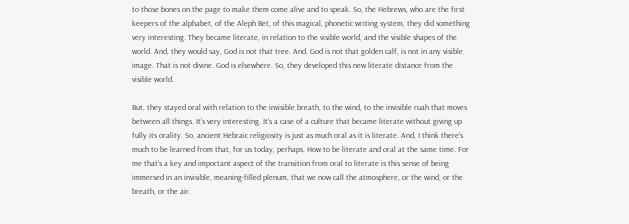to those bones on the page to make them come alive and to speak. So, the Hebrews, who are the first keepers of the alphabet, of the Aleph Bet, of this magical, phonetic writing system, they did something very interesting. They became literate, in relation to the visible world, and the visible shapes of the world. And, they would say, God is not that tree. And, God is not that golden calf, is not in any visible image. That is not divine. God is elsewhere. So, they developed this new literate distance from the visible world.

But, they stayed oral with relation to the invisible breath, to the wind, to the invisible ruah that moves between all things. It’s very interesting. It’s a case of a culture that became literate without giving up fully its orality. So, ancient Hebraic religiosity is just as much oral as it is literate. And, I think there’s much to be learned from that, for us today, perhaps. How to be literate and oral at the same time. For me that’s a key and important aspect of the transition from oral to literate is this sense of being immersed in an invisible, meaning-filled plenum, that we now call the atmosphere, or the wind, or the breath, or the air.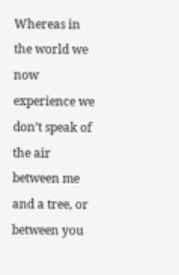Whereas in the world we now experience we don’t speak of the air between me and a tree, or between you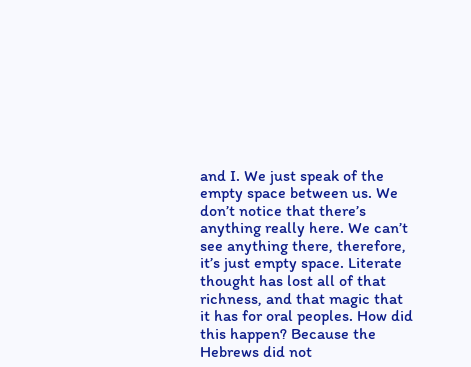and I. We just speak of the empty space between us. We don’t notice that there’s anything really here. We can’t see anything there, therefore, it’s just empty space. Literate thought has lost all of that richness, and that magic that it has for oral peoples. How did this happen? Because the Hebrews did not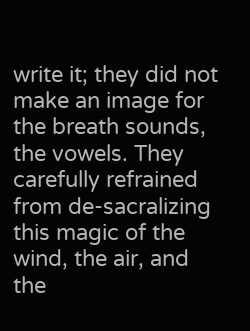write it; they did not make an image for the breath sounds, the vowels. They carefully refrained from de-sacralizing this magic of the wind, the air, and the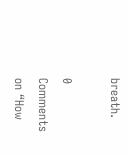breath.

0 Comments on “How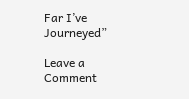Far I’ve Journeyed”

Leave a Comment